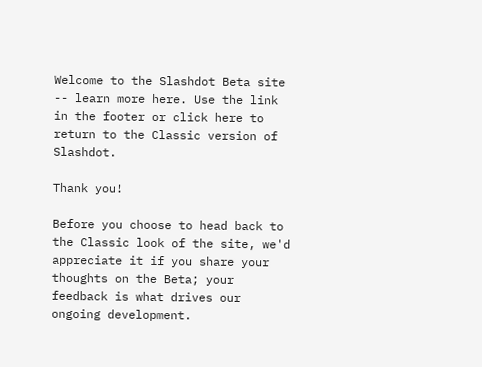Welcome to the Slashdot Beta site -- learn more here. Use the link in the footer or click here to return to the Classic version of Slashdot.

Thank you!

Before you choose to head back to the Classic look of the site, we'd appreciate it if you share your thoughts on the Beta; your feedback is what drives our ongoing development.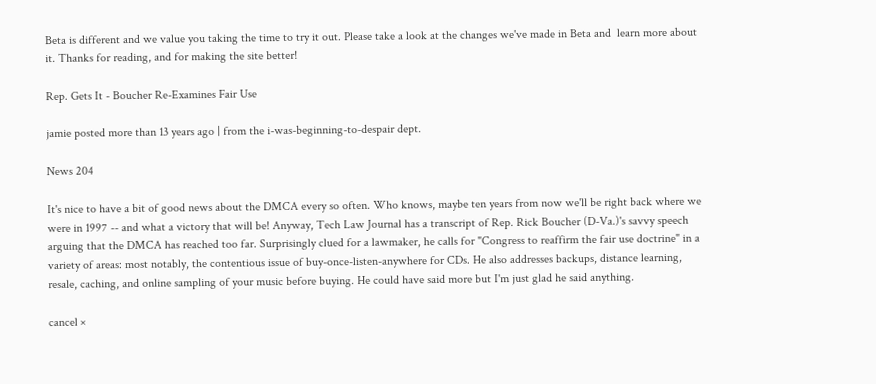Beta is different and we value you taking the time to try it out. Please take a look at the changes we've made in Beta and  learn more about it. Thanks for reading, and for making the site better!

Rep. Gets It - Boucher Re-Examines Fair Use

jamie posted more than 13 years ago | from the i-was-beginning-to-despair dept.

News 204

It's nice to have a bit of good news about the DMCA every so often. Who knows, maybe ten years from now we'll be right back where we were in 1997 -- and what a victory that will be! Anyway, Tech Law Journal has a transcript of Rep. Rick Boucher (D-Va.)'s savvy speech arguing that the DMCA has reached too far. Surprisingly clued for a lawmaker, he calls for "Congress to reaffirm the fair use doctrine" in a variety of areas: most notably, the contentious issue of buy-once-listen-anywhere for CDs. He also addresses backups, distance learning, resale, caching, and online sampling of your music before buying. He could have said more but I'm just glad he said anything.

cancel ×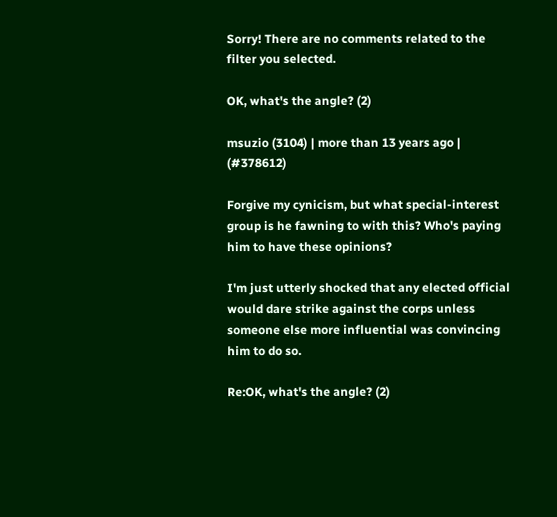Sorry! There are no comments related to the filter you selected.

OK, what's the angle? (2)

msuzio (3104) | more than 13 years ago | (#378612)

Forgive my cynicism, but what special-interest group is he fawning to with this? Who's paying him to have these opinions?

I'm just utterly shocked that any elected official would dare strike against the corps unless someone else more influential was convincing him to do so.

Re:OK, what's the angle? (2)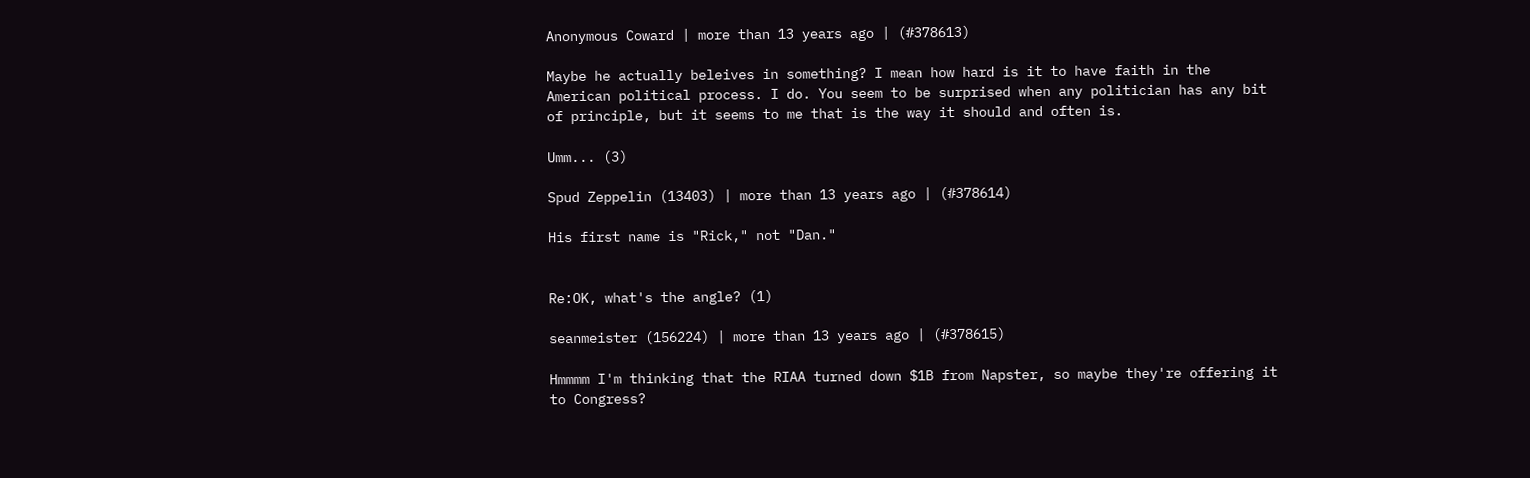Anonymous Coward | more than 13 years ago | (#378613)

Maybe he actually beleives in something? I mean how hard is it to have faith in the American political process. I do. You seem to be surprised when any politician has any bit of principle, but it seems to me that is the way it should and often is.

Umm... (3)

Spud Zeppelin (13403) | more than 13 years ago | (#378614)

His first name is "Rick," not "Dan."


Re:OK, what's the angle? (1)

seanmeister (156224) | more than 13 years ago | (#378615)

Hmmmm I'm thinking that the RIAA turned down $1B from Napster, so maybe they're offering it to Congress?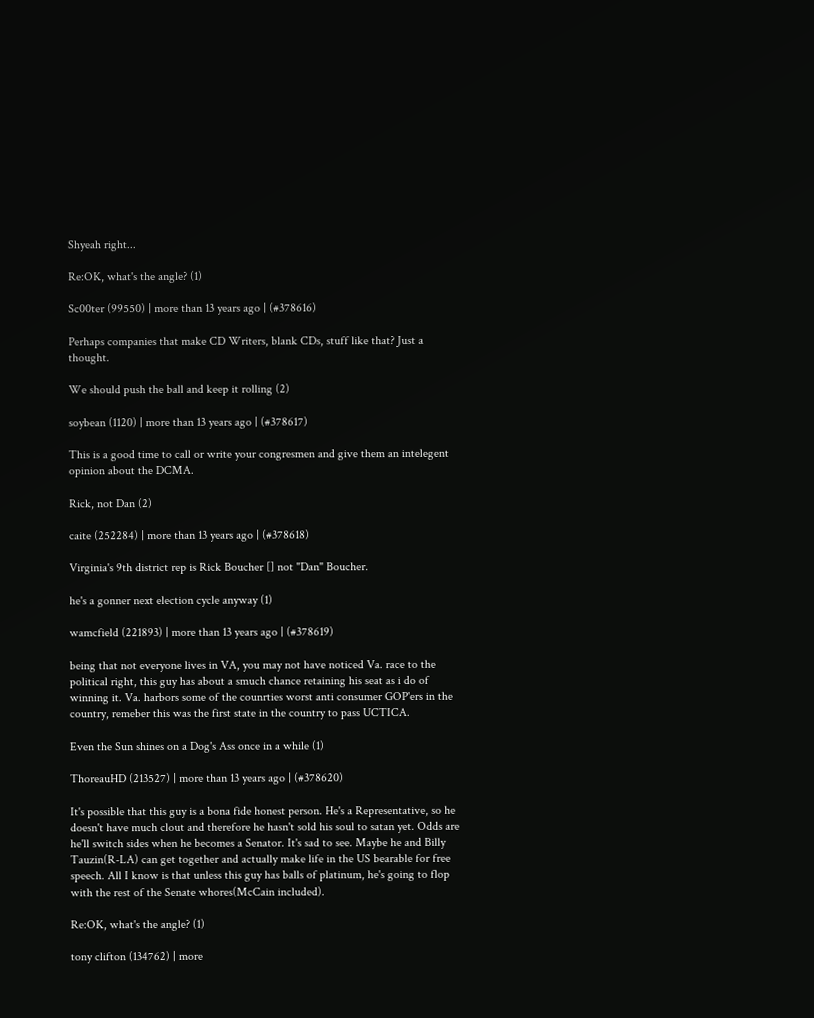Shyeah right...

Re:OK, what's the angle? (1)

Sc00ter (99550) | more than 13 years ago | (#378616)

Perhaps companies that make CD Writers, blank CDs, stuff like that? Just a thought.

We should push the ball and keep it rolling (2)

soybean (1120) | more than 13 years ago | (#378617)

This is a good time to call or write your congresmen and give them an intelegent opinion about the DCMA.

Rick, not Dan (2)

caite (252284) | more than 13 years ago | (#378618)

Virginia's 9th district rep is Rick Boucher [] not "Dan" Boucher.

he's a gonner next election cycle anyway (1)

wamcfield (221893) | more than 13 years ago | (#378619)

being that not everyone lives in VA, you may not have noticed Va. race to the political right, this guy has about a smuch chance retaining his seat as i do of winning it. Va. harbors some of the counrties worst anti consumer GOP'ers in the country, remeber this was the first state in the country to pass UCTICA.

Even the Sun shines on a Dog's Ass once in a while (1)

ThoreauHD (213527) | more than 13 years ago | (#378620)

It's possible that this guy is a bona fide honest person. He's a Representative, so he doesn't have much clout and therefore he hasn't sold his soul to satan yet. Odds are he'll switch sides when he becomes a Senator. It's sad to see. Maybe he and Billy Tauzin(R-LA) can get together and actually make life in the US bearable for free speech. All I know is that unless this guy has balls of platinum, he's going to flop with the rest of the Senate whores(McCain included).

Re:OK, what's the angle? (1)

tony clifton (134762) | more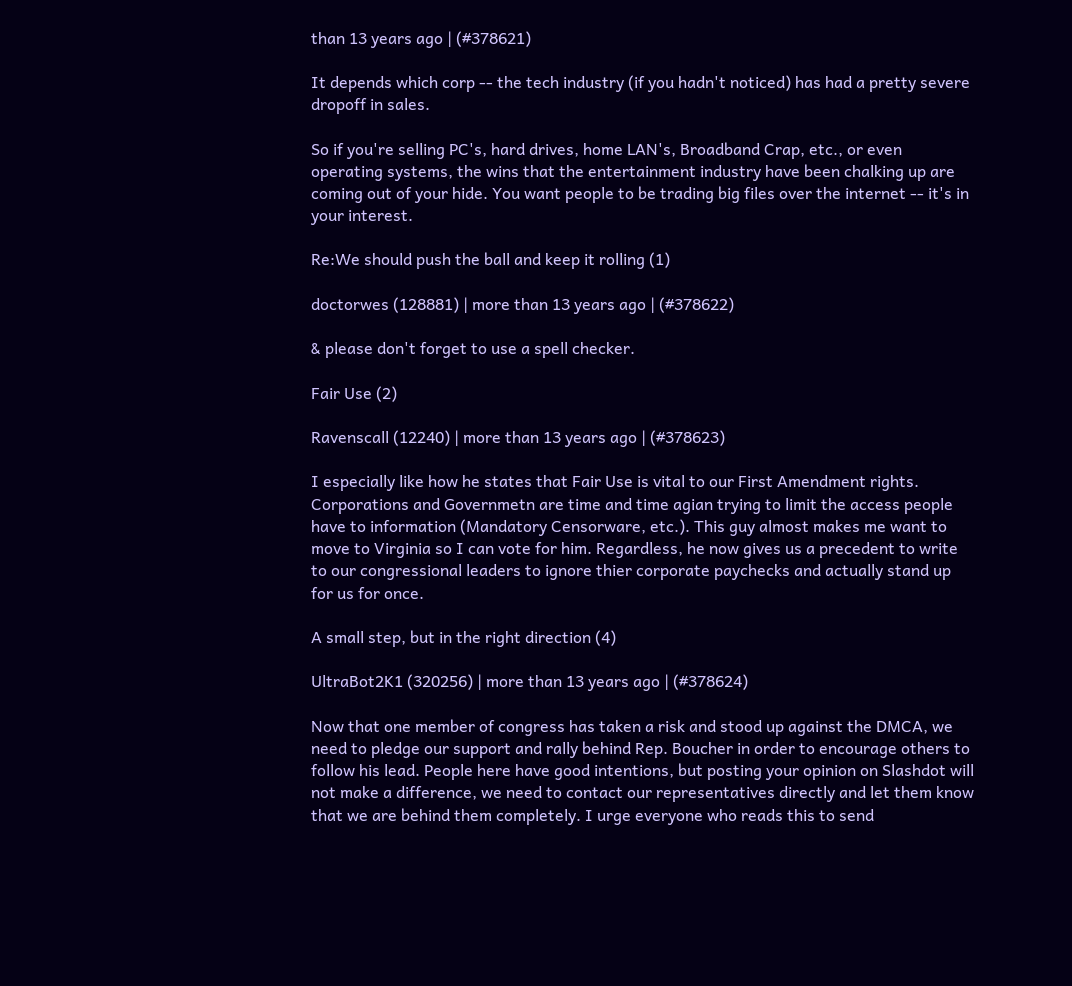than 13 years ago | (#378621)

It depends which corp -- the tech industry (if you hadn't noticed) has had a pretty severe dropoff in sales.

So if you're selling PC's, hard drives, home LAN's, Broadband Crap, etc., or even operating systems, the wins that the entertainment industry have been chalking up are coming out of your hide. You want people to be trading big files over the internet -- it's in your interest.

Re:We should push the ball and keep it rolling (1)

doctorwes (128881) | more than 13 years ago | (#378622)

& please don't forget to use a spell checker.

Fair Use (2)

Ravenscall (12240) | more than 13 years ago | (#378623)

I especially like how he states that Fair Use is vital to our First Amendment rights. Corporations and Governmetn are time and time agian trying to limit the access people have to information (Mandatory Censorware, etc.). This guy almost makes me want to move to Virginia so I can vote for him. Regardless, he now gives us a precedent to write to our congressional leaders to ignore thier corporate paychecks and actually stand up for us for once.

A small step, but in the right direction (4)

UltraBot2K1 (320256) | more than 13 years ago | (#378624)

Now that one member of congress has taken a risk and stood up against the DMCA, we need to pledge our support and rally behind Rep. Boucher in order to encourage others to follow his lead. People here have good intentions, but posting your opinion on Slashdot will not make a difference, we need to contact our representatives directly and let them know that we are behind them completely. I urge everyone who reads this to send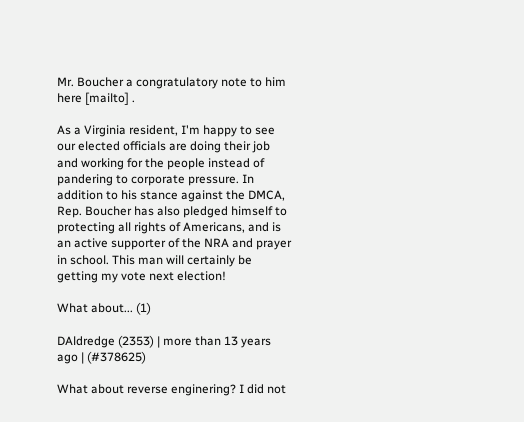Mr. Boucher a congratulatory note to him here [mailto] .

As a Virginia resident, I'm happy to see our elected officials are doing their job and working for the people instead of pandering to corporate pressure. In addition to his stance against the DMCA, Rep. Boucher has also pledged himself to protecting all rights of Americans, and is an active supporter of the NRA and prayer in school. This man will certainly be getting my vote next election!

What about... (1)

DAldredge (2353) | more than 13 years ago | (#378625)

What about reverse enginering? I did not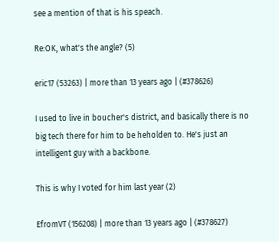see a mention of that is his speach.

Re:OK, what's the angle? (5)

eric17 (53263) | more than 13 years ago | (#378626)

I used to live in boucher's district, and basically there is no big tech there for him to be heholden to. He's just an intelligent guy with a backbone.

This is why I voted for him last year (2)

EfromVT (156208) | more than 13 years ago | (#378627)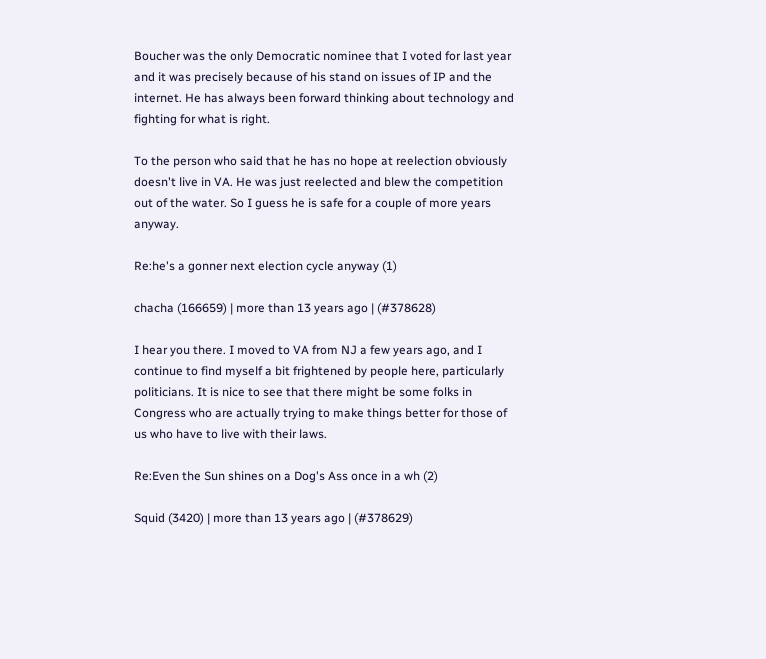Boucher was the only Democratic nominee that I voted for last year and it was precisely because of his stand on issues of IP and the internet. He has always been forward thinking about technology and fighting for what is right.

To the person who said that he has no hope at reelection obviously doesn't live in VA. He was just reelected and blew the competition out of the water. So I guess he is safe for a couple of more years anyway.

Re:he's a gonner next election cycle anyway (1)

chacha (166659) | more than 13 years ago | (#378628)

I hear you there. I moved to VA from NJ a few years ago, and I continue to find myself a bit frightened by people here, particularly politicians. It is nice to see that there might be some folks in Congress who are actually trying to make things better for those of us who have to live with their laws.

Re:Even the Sun shines on a Dog's Ass once in a wh (2)

Squid (3420) | more than 13 years ago | (#378629)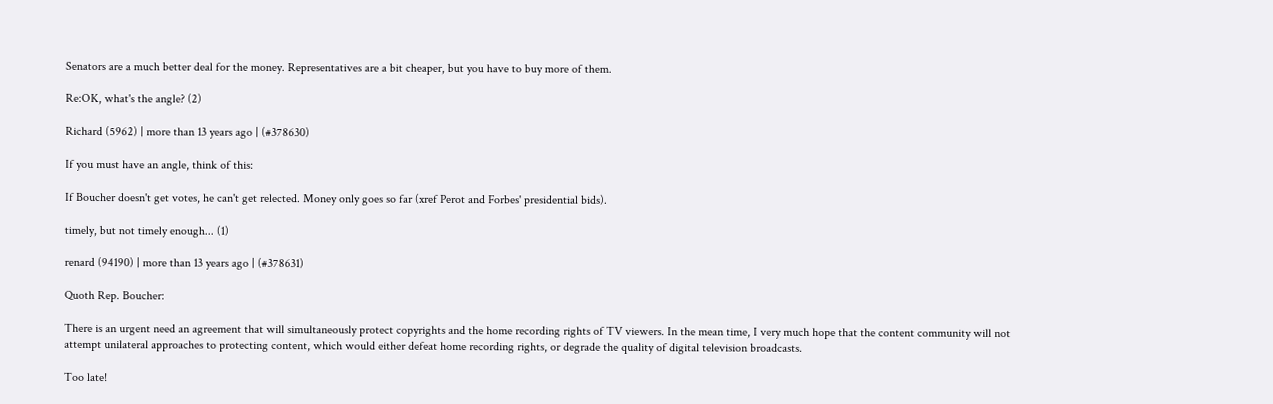Senators are a much better deal for the money. Representatives are a bit cheaper, but you have to buy more of them.

Re:OK, what's the angle? (2)

Richard (5962) | more than 13 years ago | (#378630)

If you must have an angle, think of this:

If Boucher doesn't get votes, he can't get relected. Money only goes so far (xref Perot and Forbes' presidential bids).

timely, but not timely enough... (1)

renard (94190) | more than 13 years ago | (#378631)

Quoth Rep. Boucher:

There is an urgent need an agreement that will simultaneously protect copyrights and the home recording rights of TV viewers. In the mean time, I very much hope that the content community will not attempt unilateral approaches to protecting content, which would either defeat home recording rights, or degrade the quality of digital television broadcasts.

Too late!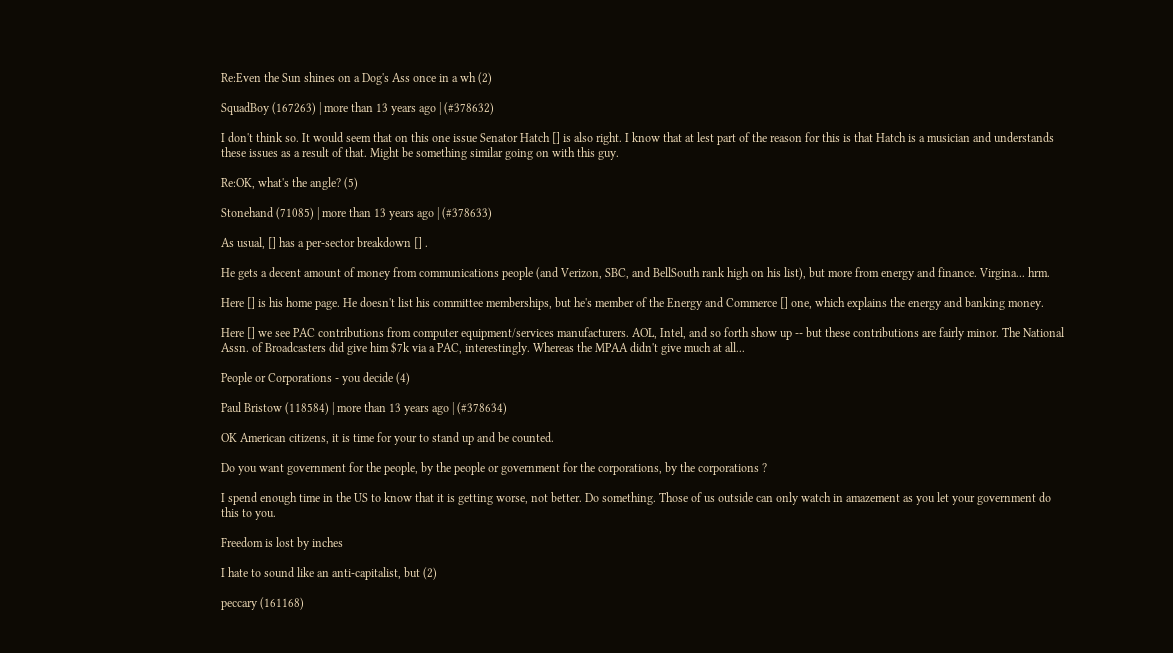Re:Even the Sun shines on a Dog's Ass once in a wh (2)

SquadBoy (167263) | more than 13 years ago | (#378632)

I don't think so. It would seem that on this one issue Senator Hatch [] is also right. I know that at lest part of the reason for this is that Hatch is a musician and understands these issues as a result of that. Might be something similar going on with this guy.

Re:OK, what's the angle? (5)

Stonehand (71085) | more than 13 years ago | (#378633)

As usual, [] has a per-sector breakdown [] .

He gets a decent amount of money from communications people (and Verizon, SBC, and BellSouth rank high on his list), but more from energy and finance. Virgina... hrm.

Here [] is his home page. He doesn't list his committee memberships, but he's member of the Energy and Commerce [] one, which explains the energy and banking money.

Here [] we see PAC contributions from computer equipment/services manufacturers. AOL, Intel, and so forth show up -- but these contributions are fairly minor. The National Assn. of Broadcasters did give him $7k via a PAC, interestingly. Whereas the MPAA didn't give much at all...

People or Corporations - you decide (4)

Paul Bristow (118584) | more than 13 years ago | (#378634)

OK American citizens, it is time for your to stand up and be counted.

Do you want government for the people, by the people or government for the corporations, by the corporations ?

I spend enough time in the US to know that it is getting worse, not better. Do something. Those of us outside can only watch in amazement as you let your government do this to you.

Freedom is lost by inches

I hate to sound like an anti-capitalist, but (2)

peccary (161168)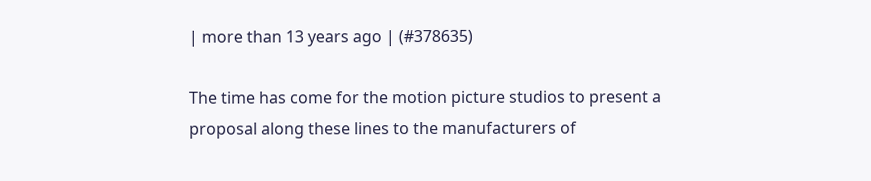| more than 13 years ago | (#378635)

The time has come for the motion picture studios to present a proposal along these lines to the manufacturers of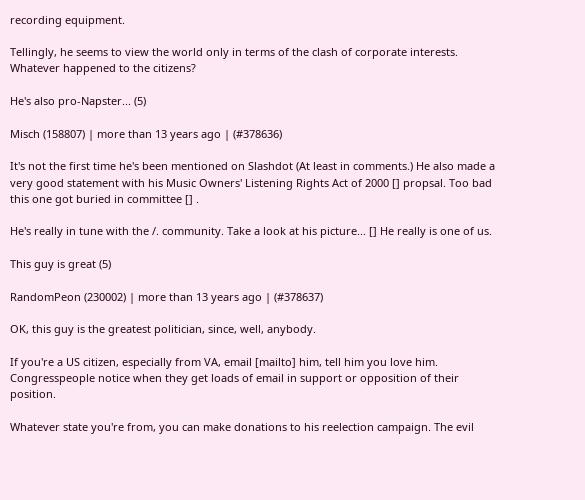recording equipment.

Tellingly, he seems to view the world only in terms of the clash of corporate interests. Whatever happened to the citizens?

He's also pro-Napster... (5)

Misch (158807) | more than 13 years ago | (#378636)

It's not the first time he's been mentioned on Slashdot (At least in comments.) He also made a very good statement with his Music Owners' Listening Rights Act of 2000 [] propsal. Too bad this one got buried in committee [] .

He's really in tune with the /. community. Take a look at his picture... [] He really is one of us.

This guy is great (5)

RandomPeon (230002) | more than 13 years ago | (#378637)

OK, this guy is the greatest politician, since, well, anybody.

If you're a US citizen, especially from VA, email [mailto] him, tell him you love him. Congresspeople notice when they get loads of email in support or opposition of their position.

Whatever state you're from, you can make donations to his reelection campaign. The evil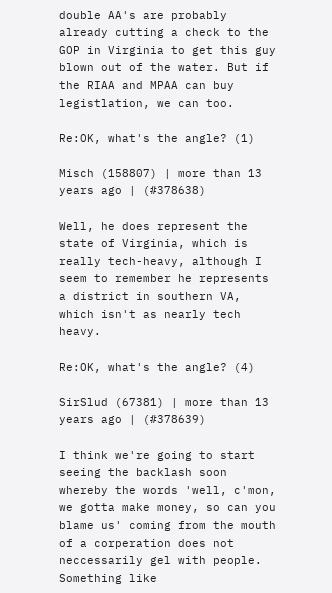double AA's are probably already cutting a check to the GOP in Virginia to get this guy blown out of the water. But if the RIAA and MPAA can buy legistlation, we can too.

Re:OK, what's the angle? (1)

Misch (158807) | more than 13 years ago | (#378638)

Well, he does represent the state of Virginia, which is really tech-heavy, although I seem to remember he represents a district in southern VA, which isn't as nearly tech heavy.

Re:OK, what's the angle? (4)

SirSlud (67381) | more than 13 years ago | (#378639)

I think we're going to start seeing the backlash soon whereby the words 'well, c'mon, we gotta make money, so can you blame us' coming from the mouth of a corperation does not neccessarily gel with people. Something like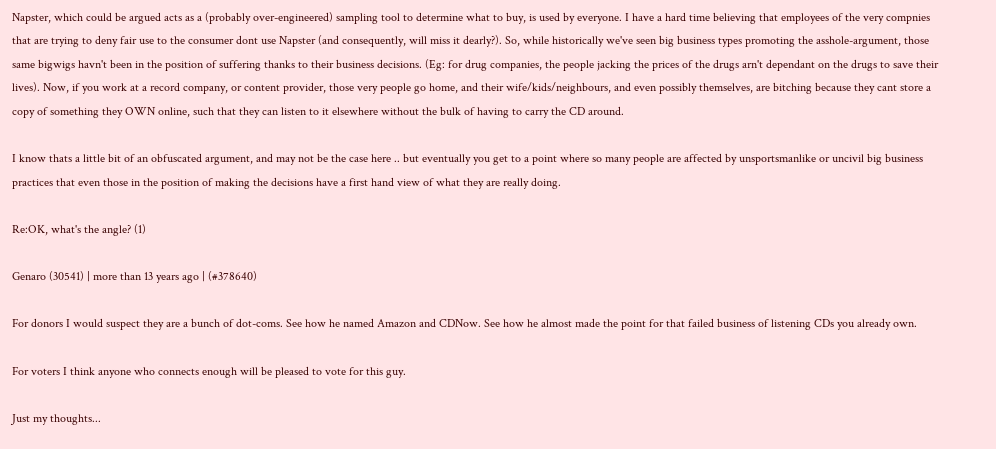Napster, which could be argued acts as a (probably over-engineered) sampling tool to determine what to buy, is used by everyone. I have a hard time believing that employees of the very compnies that are trying to deny fair use to the consumer dont use Napster (and consequently, will miss it dearly?). So, while historically we've seen big business types promoting the asshole-argument, those same bigwigs havn't been in the position of suffering thanks to their business decisions. (Eg: for drug companies, the people jacking the prices of the drugs arn't dependant on the drugs to save their lives). Now, if you work at a record company, or content provider, those very people go home, and their wife/kids/neighbours, and even possibly themselves, are bitching because they cant store a copy of something they OWN online, such that they can listen to it elsewhere without the bulk of having to carry the CD around.

I know thats a little bit of an obfuscated argument, and may not be the case here .. but eventually you get to a point where so many people are affected by unsportsmanlike or uncivil big business practices that even those in the position of making the decisions have a first hand view of what they are really doing.

Re:OK, what's the angle? (1)

Genaro (30541) | more than 13 years ago | (#378640)

For donors I would suspect they are a bunch of dot-coms. See how he named Amazon and CDNow. See how he almost made the point for that failed business of listening CDs you already own.

For voters I think anyone who connects enough will be pleased to vote for this guy.

Just my thoughts...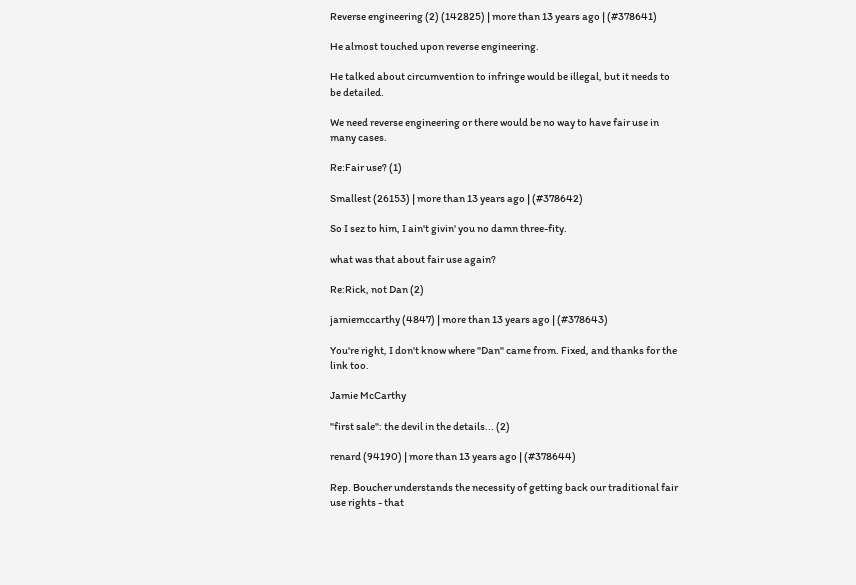Reverse engineering (2) (142825) | more than 13 years ago | (#378641)

He almost touched upon reverse engineering.

He talked about circumvention to infringe would be illegal, but it needs to be detailed.

We need reverse engineering or there would be no way to have fair use in many cases.

Re:Fair use? (1)

Smallest (26153) | more than 13 years ago | (#378642)

So I sez to him, I ain't givin' you no damn three-fity.

what was that about fair use again?

Re:Rick, not Dan (2)

jamiemccarthy (4847) | more than 13 years ago | (#378643)

You're right, I don't know where "Dan" came from. Fixed, and thanks for the link too.

Jamie McCarthy

"first sale": the devil in the details... (2)

renard (94190) | more than 13 years ago | (#378644)

Rep. Boucher understands the necessity of getting back our traditional fair use rights - that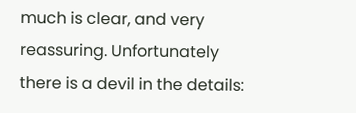much is clear, and very reassuring. Unfortunately there is a devil in the details: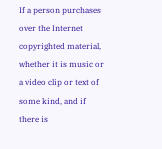If a person purchases over the Internet copyrighted material, whether it is music or a video clip or text of some kind, and if there is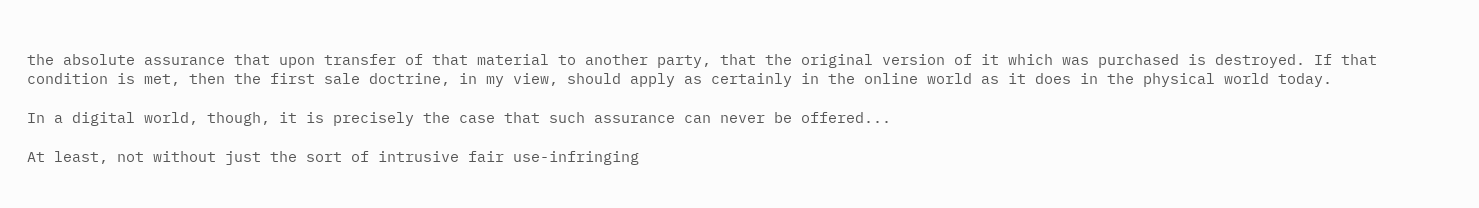the absolute assurance that upon transfer of that material to another party, that the original version of it which was purchased is destroyed. If that condition is met, then the first sale doctrine, in my view, should apply as certainly in the online world as it does in the physical world today.

In a digital world, though, it is precisely the case that such assurance can never be offered...

At least, not without just the sort of intrusive fair use-infringing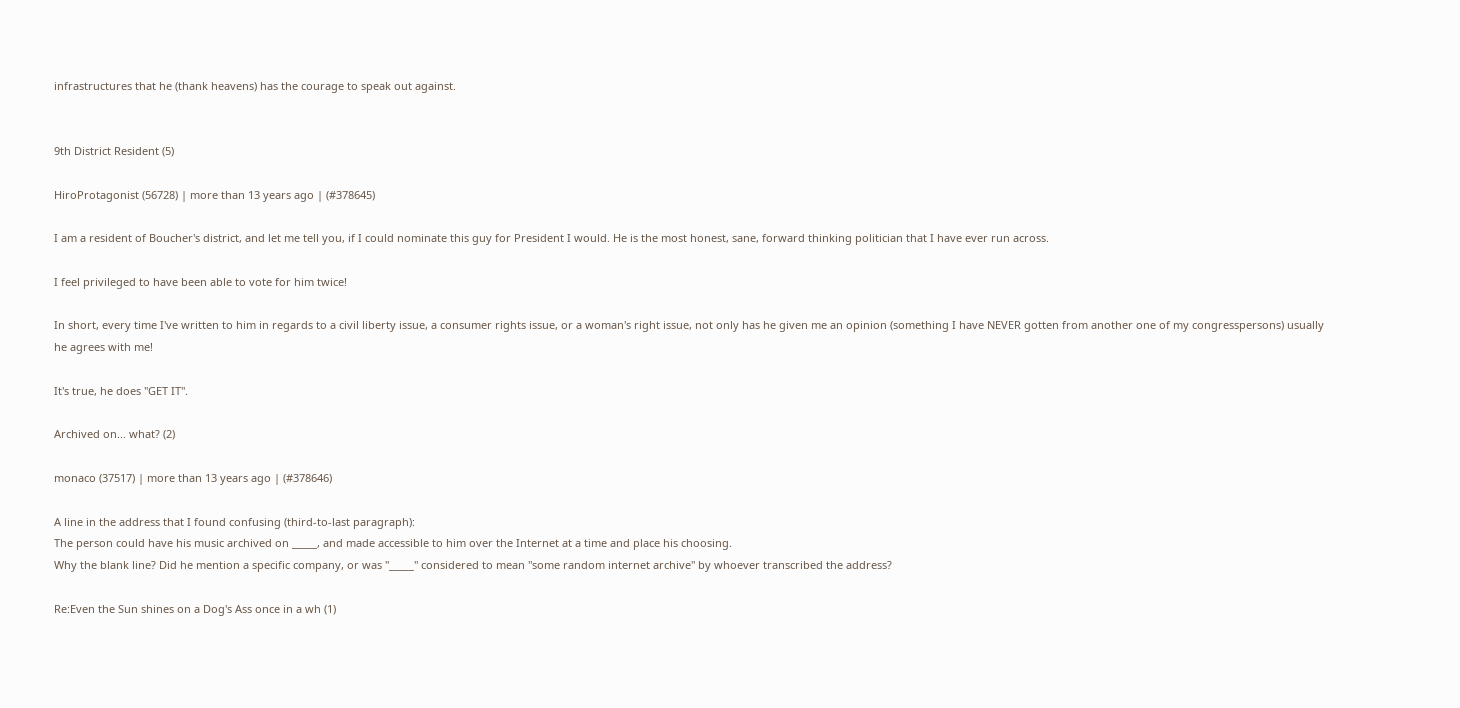infrastructures that he (thank heavens) has the courage to speak out against.


9th District Resident (5)

HiroProtagonist (56728) | more than 13 years ago | (#378645)

I am a resident of Boucher's district, and let me tell you, if I could nominate this guy for President I would. He is the most honest, sane, forward thinking politician that I have ever run across.

I feel privileged to have been able to vote for him twice!

In short, every time I've written to him in regards to a civil liberty issue, a consumer rights issue, or a woman's right issue, not only has he given me an opinion (something I have NEVER gotten from another one of my congresspersons) usually he agrees with me!

It's true, he does "GET IT".

Archived on... what? (2)

monaco (37517) | more than 13 years ago | (#378646)

A line in the address that I found confusing (third-to-last paragraph):
The person could have his music archived on _____, and made accessible to him over the Internet at a time and place his choosing.
Why the blank line? Did he mention a specific company, or was "_____" considered to mean "some random internet archive" by whoever transcribed the address?

Re:Even the Sun shines on a Dog's Ass once in a wh (1)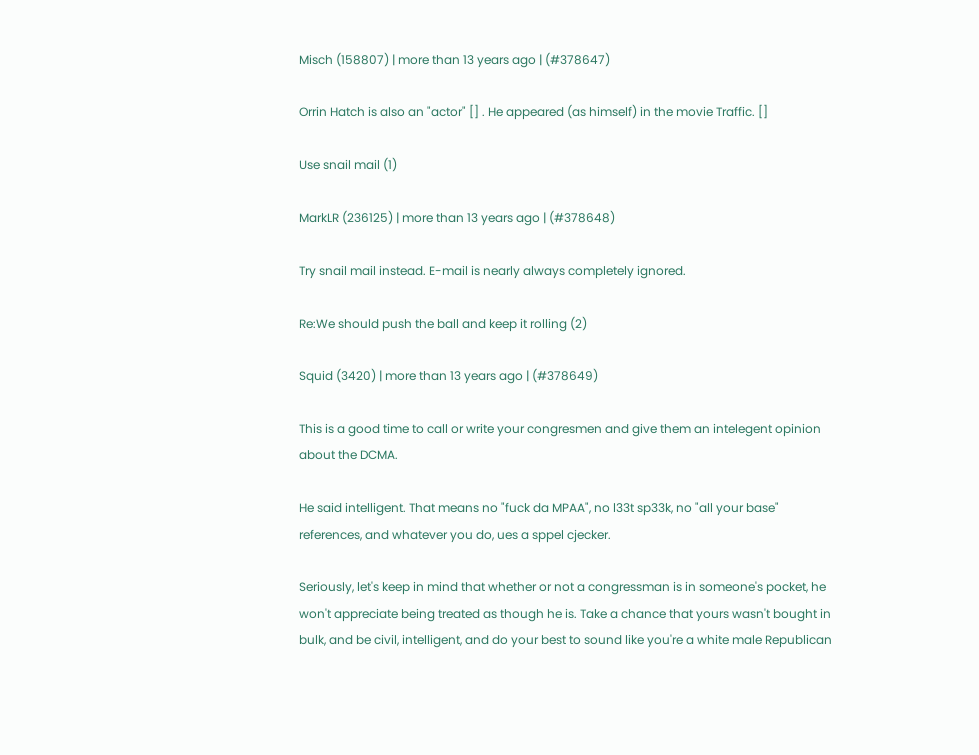Misch (158807) | more than 13 years ago | (#378647)

Orrin Hatch is also an "actor" [] . He appeared (as himself) in the movie Traffic. []

Use snail mail (1)

MarkLR (236125) | more than 13 years ago | (#378648)

Try snail mail instead. E-mail is nearly always completely ignored.

Re:We should push the ball and keep it rolling (2)

Squid (3420) | more than 13 years ago | (#378649)

This is a good time to call or write your congresmen and give them an intelegent opinion about the DCMA.

He said intelligent. That means no "fuck da MPAA", no l33t sp33k, no "all your base" references, and whatever you do, ues a sppel cjecker.

Seriously, let's keep in mind that whether or not a congressman is in someone's pocket, he won't appreciate being treated as though he is. Take a chance that yours wasn't bought in bulk, and be civil, intelligent, and do your best to sound like you're a white male Republican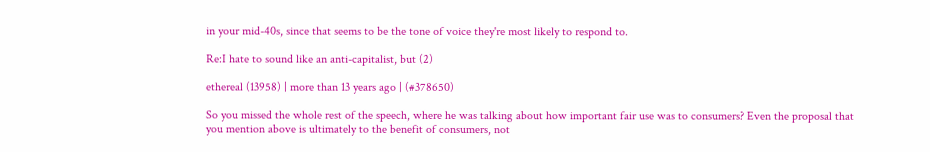in your mid-40s, since that seems to be the tone of voice they're most likely to respond to.

Re:I hate to sound like an anti-capitalist, but (2)

ethereal (13958) | more than 13 years ago | (#378650)

So you missed the whole rest of the speech, where he was talking about how important fair use was to consumers? Even the proposal that you mention above is ultimately to the benefit of consumers, not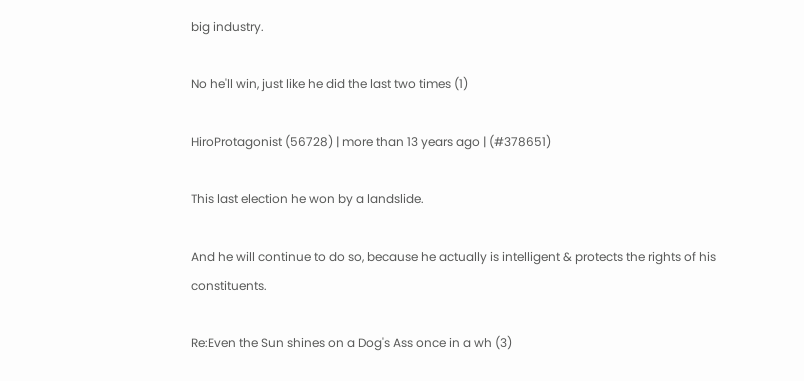big industry.

No he'll win, just like he did the last two times (1)

HiroProtagonist (56728) | more than 13 years ago | (#378651)

This last election he won by a landslide.

And he will continue to do so, because he actually is intelligent & protects the rights of his constituents.

Re:Even the Sun shines on a Dog's Ass once in a wh (3)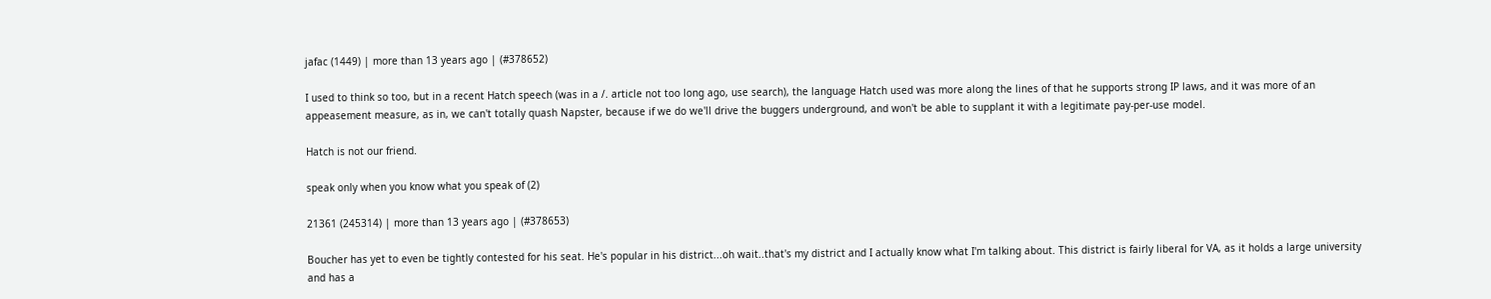jafac (1449) | more than 13 years ago | (#378652)

I used to think so too, but in a recent Hatch speech (was in a /. article not too long ago, use search), the language Hatch used was more along the lines of that he supports strong IP laws, and it was more of an appeasement measure, as in, we can't totally quash Napster, because if we do we'll drive the buggers underground, and won't be able to supplant it with a legitimate pay-per-use model.

Hatch is not our friend.

speak only when you know what you speak of (2)

21361 (245314) | more than 13 years ago | (#378653)

Boucher has yet to even be tightly contested for his seat. He's popular in his district...oh wait..that's my district and I actually know what I'm talking about. This district is fairly liberal for VA, as it holds a large university and has a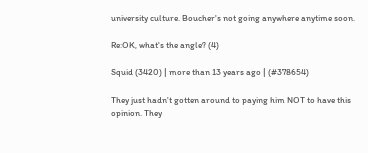university culture. Boucher's not going anywhere anytime soon.

Re:OK, what's the angle? (4)

Squid (3420) | more than 13 years ago | (#378654)

They just hadn't gotten around to paying him NOT to have this opinion. They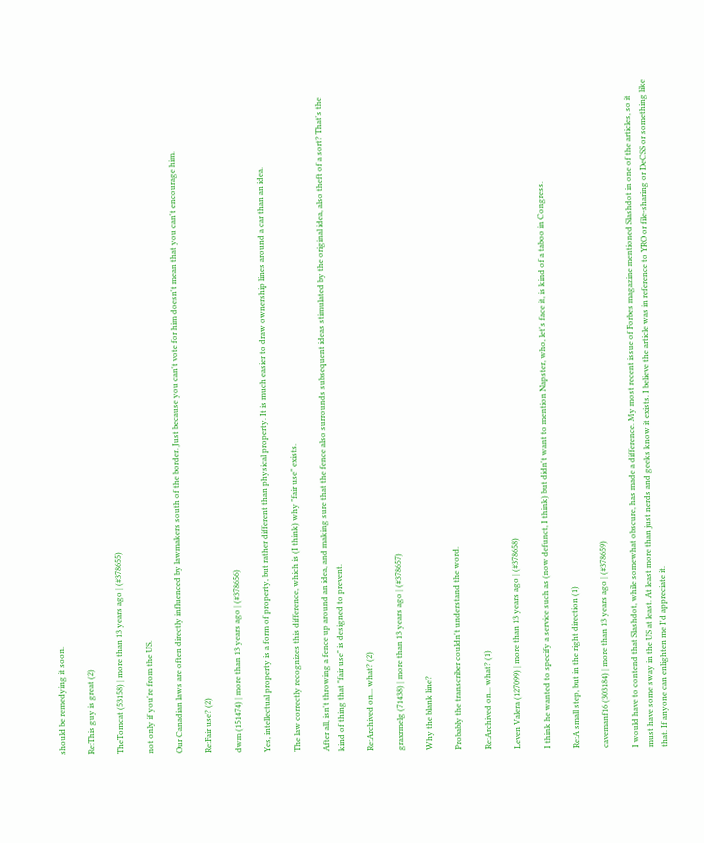should be remedying it soon.

Re:This guy is great (2)

TheTomcat (53158) | more than 13 years ago | (#378655)

not only if you're from the US.

Our Canadian laws are often directly influenced by lawmakers south of the border. Just because you can't vote for him doesn't mean that you can't encourage him.

Re:Fair use? (2)

dwm (151474) | more than 13 years ago | (#378656)

Yes, intellectual property is a form of property, but rather different than physical property. It is much easier to draw ownership lines around a car than an idea.

The law correctly recognizes this difference, which is (I think) why "fair use" exists.

After all, isn't throwing a fence up around an idea, and making sure that the fence also surrounds subsequent ideas stimulated by the original idea, also theft of a sort? That's the kind of thing that "fair use" is designed to prevent.

Re:Archived on... what? (2)

graxrmelg (71438) | more than 13 years ago | (#378657)

Why the blank line?

Probably the transcriber couldn't understand the word.

Re:Archived on... what? (1)

Leven Valera (127099) | more than 13 years ago | (#378658)

I think he wanted to specify a service such as (now defunct, I think) but didn't want to mention Napster, who, let's face it, is kind of a taboo in Congress.

Re:A small step, but in the right direction (1)

cavemanf16 (303184) | more than 13 years ago | (#378659)

I would have to contend that Slashdot, while somewhat obscure, has made a difference. My most recent issue of Forbes magazine mentioned Slashdot in one of the articles, so it must have some sway in the US at least. At least more than just nerds and geeks know it exists. I believe the article was in reference to YRO or file-sharing or DeCSS or something like that. If anyone can enlighten me I'd appreciate it.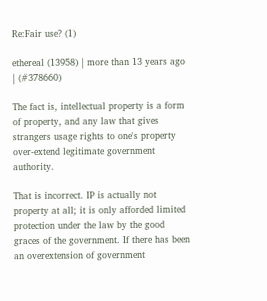Re:Fair use? (1)

ethereal (13958) | more than 13 years ago | (#378660)

The fact is, intellectual property is a form of property, and any law that gives strangers usage rights to one's property over-extend legitimate government authority.

That is incorrect. IP is actually not property at all; it is only afforded limited protection under the law by the good graces of the government. If there has been an overextension of government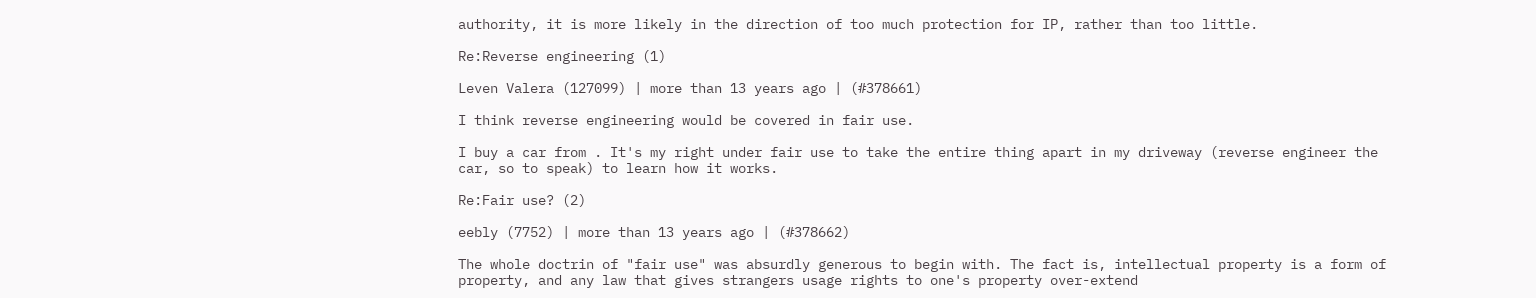authority, it is more likely in the direction of too much protection for IP, rather than too little.

Re:Reverse engineering (1)

Leven Valera (127099) | more than 13 years ago | (#378661)

I think reverse engineering would be covered in fair use.

I buy a car from . It's my right under fair use to take the entire thing apart in my driveway (reverse engineer the car, so to speak) to learn how it works.

Re:Fair use? (2)

eebly (7752) | more than 13 years ago | (#378662)

The whole doctrin of "fair use" was absurdly generous to begin with. The fact is, intellectual property is a form of property, and any law that gives strangers usage rights to one's property over-extend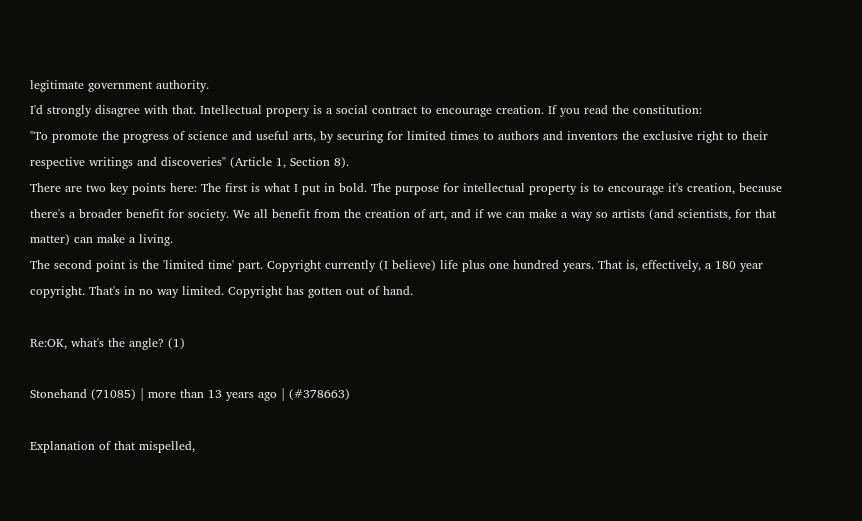legitimate government authority.
I'd strongly disagree with that. Intellectual propery is a social contract to encourage creation. If you read the constitution:
"To promote the progress of science and useful arts, by securing for limited times to authors and inventors the exclusive right to their respective writings and discoveries" (Article 1, Section 8).
There are two key points here: The first is what I put in bold. The purpose for intellectual property is to encourage it's creation, because there's a broader benefit for society. We all benefit from the creation of art, and if we can make a way so artists (and scientists, for that matter) can make a living.
The second point is the 'limited time' part. Copyright currently (I believe) life plus one hundred years. That is, effectively, a 180 year copyright. That's in no way limited. Copyright has gotten out of hand.

Re:OK, what's the angle? (1)

Stonehand (71085) | more than 13 years ago | (#378663)

Explanation of that mispelled,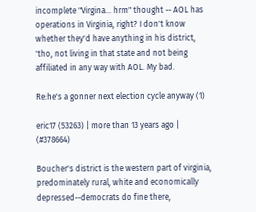incomplete "Virgina... hrm" thought -- AOL has operations in Virginia, right? I don't know whether they'd have anything in his district, 'tho, not living in that state and not being affiliated in any way with AOL. My bad.

Re:he's a gonner next election cycle anyway (1)

eric17 (53263) | more than 13 years ago | (#378664)

Boucher's district is the western part of virginia, predominately rural, white and economically depressed--democrats do fine there,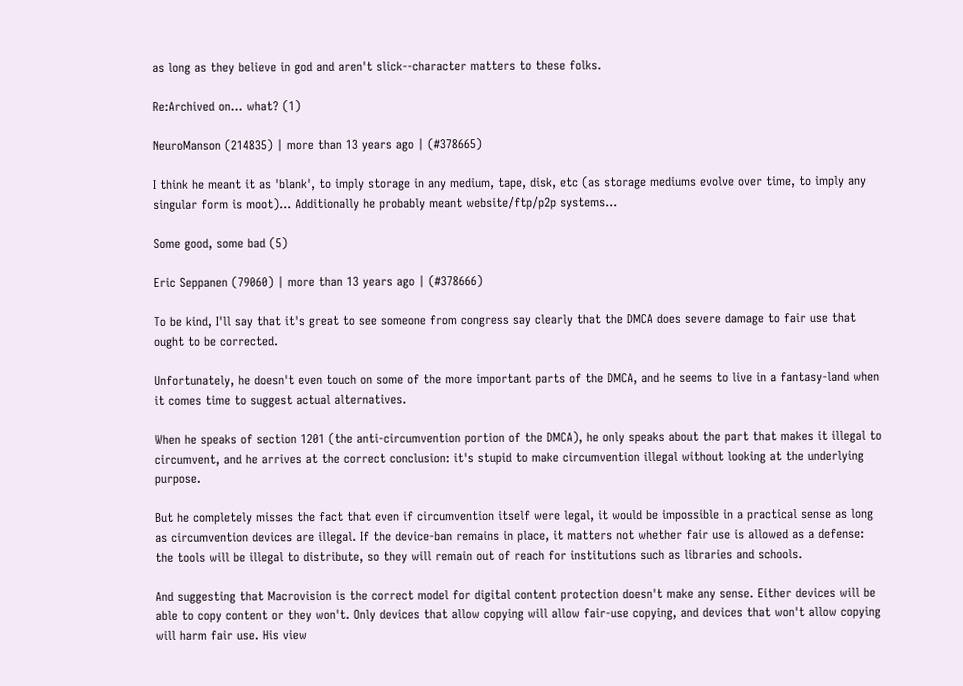as long as they believe in god and aren't slick--character matters to these folks.

Re:Archived on... what? (1)

NeuroManson (214835) | more than 13 years ago | (#378665)

I think he meant it as 'blank', to imply storage in any medium, tape, disk, etc (as storage mediums evolve over time, to imply any singular form is moot)... Additionally he probably meant website/ftp/p2p systems...

Some good, some bad (5)

Eric Seppanen (79060) | more than 13 years ago | (#378666)

To be kind, I'll say that it's great to see someone from congress say clearly that the DMCA does severe damage to fair use that ought to be corrected.

Unfortunately, he doesn't even touch on some of the more important parts of the DMCA, and he seems to live in a fantasy-land when it comes time to suggest actual alternatives.

When he speaks of section 1201 (the anti-circumvention portion of the DMCA), he only speaks about the part that makes it illegal to circumvent, and he arrives at the correct conclusion: it's stupid to make circumvention illegal without looking at the underlying purpose.

But he completely misses the fact that even if circumvention itself were legal, it would be impossible in a practical sense as long as circumvention devices are illegal. If the device-ban remains in place, it matters not whether fair use is allowed as a defense: the tools will be illegal to distribute, so they will remain out of reach for institutions such as libraries and schools.

And suggesting that Macrovision is the correct model for digital content protection doesn't make any sense. Either devices will be able to copy content or they won't. Only devices that allow copying will allow fair-use copying, and devices that won't allow copying will harm fair use. His view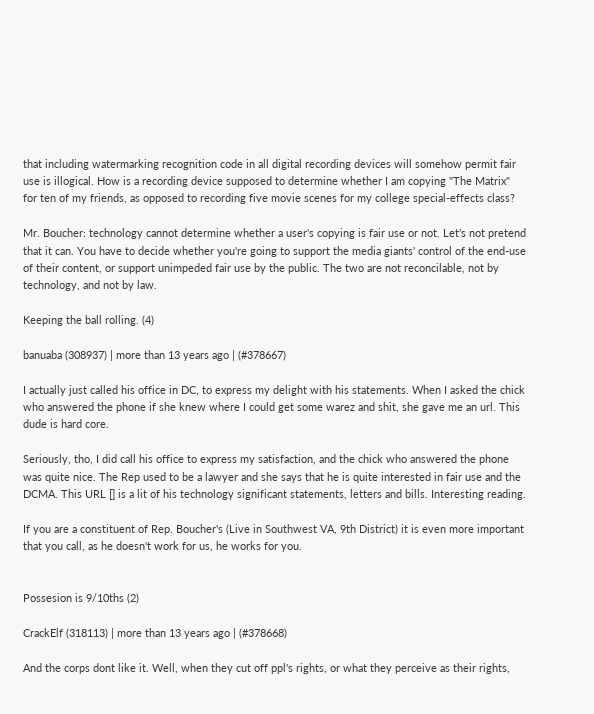that including watermarking recognition code in all digital recording devices will somehow permit fair use is illogical. How is a recording device supposed to determine whether I am copying "The Matrix" for ten of my friends, as opposed to recording five movie scenes for my college special-effects class?

Mr. Boucher: technology cannot determine whether a user's copying is fair use or not. Let's not pretend that it can. You have to decide whether you're going to support the media giants' control of the end-use of their content, or support unimpeded fair use by the public. The two are not reconcilable, not by technology, and not by law.

Keeping the ball rolling. (4)

banuaba (308937) | more than 13 years ago | (#378667)

I actually just called his office in DC, to express my delight with his statements. When I asked the chick who answered the phone if she knew where I could get some warez and shit, she gave me an url. This dude is hard core.

Seriously, tho, I did call his office to express my satisfaction, and the chick who answered the phone was quite nice. The Rep used to be a lawyer and she says that he is quite interested in fair use and the DCMA. This URL [] is a lit of his technology significant statements, letters and bills. Interesting reading.

If you are a constituent of Rep. Boucher's (Live in Southwest VA, 9th District) it is even more important that you call, as he doesn't work for us, he works for you.


Possesion is 9/10ths (2)

CrackElf (318113) | more than 13 years ago | (#378668)

And the corps dont like it. Well, when they cut off ppl's rights, or what they perceive as their rights,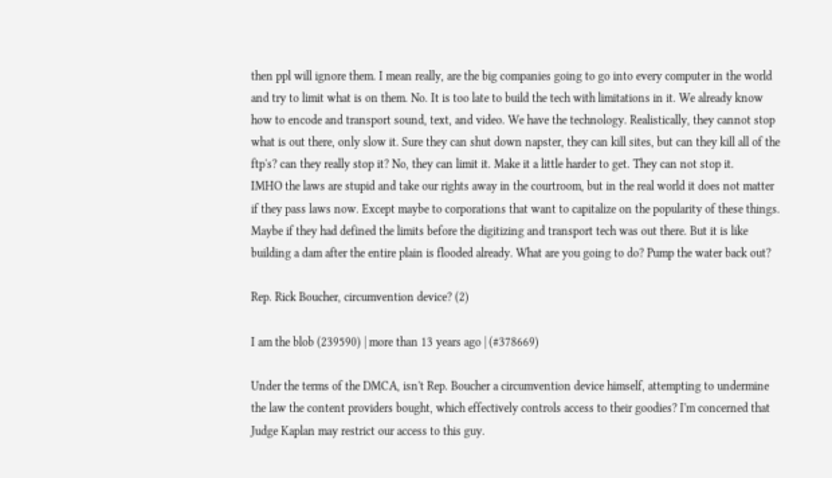then ppl will ignore them. I mean really, are the big companies going to go into every computer in the world and try to limit what is on them. No. It is too late to build the tech with limitations in it. We already know how to encode and transport sound, text, and video. We have the technology. Realistically, they cannot stop what is out there, only slow it. Sure they can shut down napster, they can kill sites, but can they kill all of the ftp's? can they really stop it? No, they can limit it. Make it a little harder to get. They can not stop it.
IMHO the laws are stupid and take our rights away in the courtroom, but in the real world it does not matter if they pass laws now. Except maybe to corporations that want to capitalize on the popularity of these things. Maybe if they had defined the limits before the digitizing and transport tech was out there. But it is like building a dam after the entire plain is flooded already. What are you going to do? Pump the water back out?

Rep. Rick Boucher, circumvention device? (2)

I am the blob (239590) | more than 13 years ago | (#378669)

Under the terms of the DMCA, isn't Rep. Boucher a circumvention device himself, attempting to undermine the law the content providers bought, which effectively controls access to their goodies? I'm concerned that Judge Kaplan may restrict our access to this guy.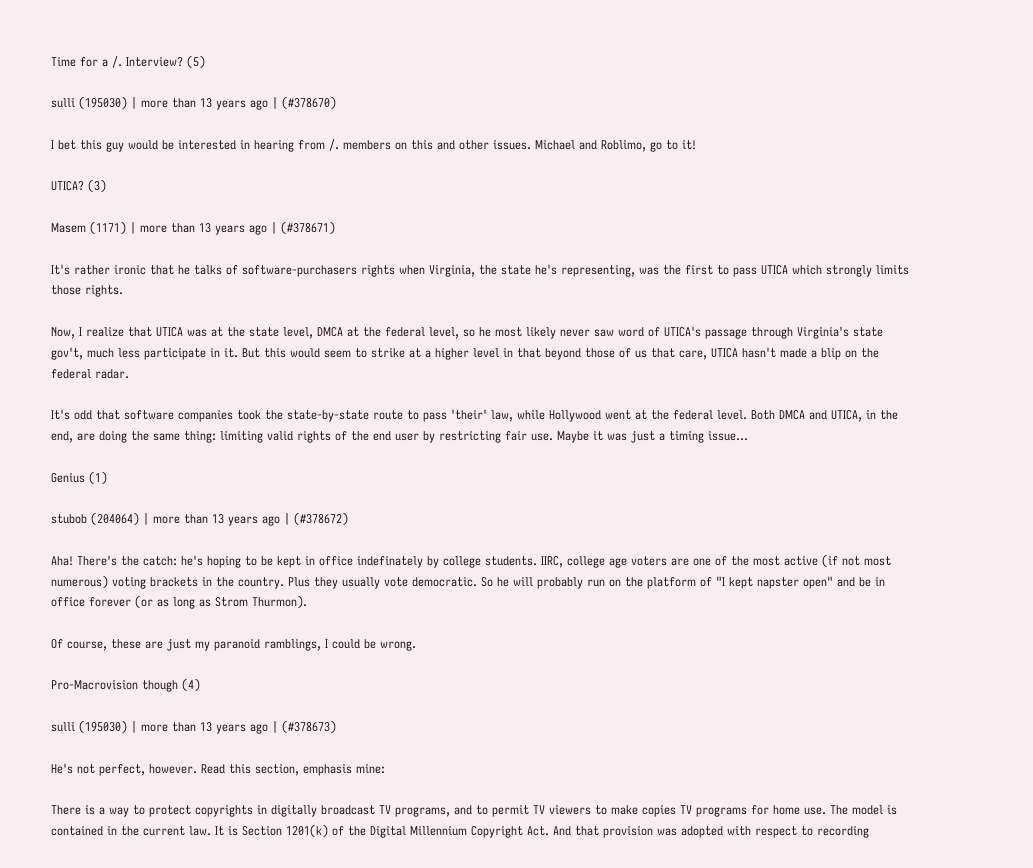Time for a /. Interview? (5)

sulli (195030) | more than 13 years ago | (#378670)

I bet this guy would be interested in hearing from /. members on this and other issues. Michael and Roblimo, go to it!

UTICA? (3)

Masem (1171) | more than 13 years ago | (#378671)

It's rather ironic that he talks of software-purchasers rights when Virginia, the state he's representing, was the first to pass UTICA which strongly limits those rights.

Now, I realize that UTICA was at the state level, DMCA at the federal level, so he most likely never saw word of UTICA's passage through Virginia's state gov't, much less participate in it. But this would seem to strike at a higher level in that beyond those of us that care, UTICA hasn't made a blip on the federal radar.

It's odd that software companies took the state-by-state route to pass 'their' law, while Hollywood went at the federal level. Both DMCA and UTICA, in the end, are doing the same thing: limiting valid rights of the end user by restricting fair use. Maybe it was just a timing issue...

Genius (1)

stubob (204064) | more than 13 years ago | (#378672)

Aha! There's the catch: he's hoping to be kept in office indefinately by college students. IIRC, college age voters are one of the most active (if not most numerous) voting brackets in the country. Plus they usually vote democratic. So he will probably run on the platform of "I kept napster open" and be in office forever (or as long as Strom Thurmon).

Of course, these are just my paranoid ramblings, I could be wrong.

Pro-Macrovision though (4)

sulli (195030) | more than 13 years ago | (#378673)

He's not perfect, however. Read this section, emphasis mine:

There is a way to protect copyrights in digitally broadcast TV programs, and to permit TV viewers to make copies TV programs for home use. The model is contained in the current law. It is Section 1201(k) of the Digital Millennium Copyright Act. And that provision was adopted with respect to recording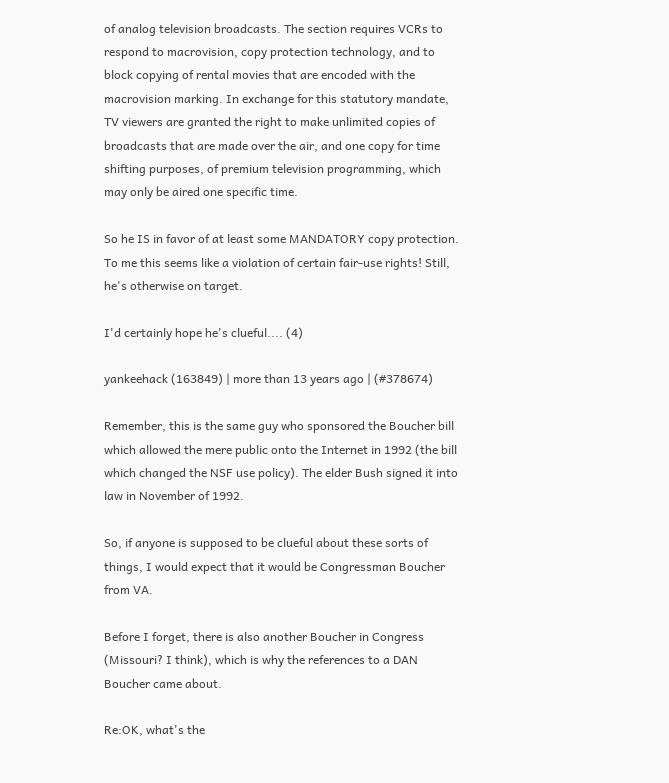of analog television broadcasts. The section requires VCRs to respond to macrovision, copy protection technology, and to block copying of rental movies that are encoded with the macrovision marking. In exchange for this statutory mandate, TV viewers are granted the right to make unlimited copies of broadcasts that are made over the air, and one copy for time shifting purposes, of premium television programming, which may only be aired one specific time.

So he IS in favor of at least some MANDATORY copy protection. To me this seems like a violation of certain fair-use rights! Still, he's otherwise on target.

I'd certainly hope he's clueful.... (4)

yankeehack (163849) | more than 13 years ago | (#378674)

Remember, this is the same guy who sponsored the Boucher bill which allowed the mere public onto the Internet in 1992 (the bill which changed the NSF use policy). The elder Bush signed it into law in November of 1992.

So, if anyone is supposed to be clueful about these sorts of things, I would expect that it would be Congressman Boucher from VA.

Before I forget, there is also another Boucher in Congress (Missouri? I think), which is why the references to a DAN Boucher came about.

Re:OK, what's the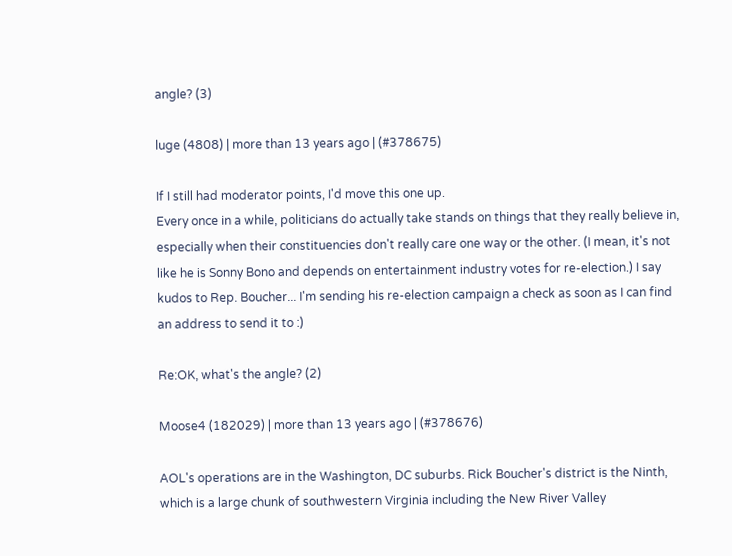angle? (3)

luge (4808) | more than 13 years ago | (#378675)

If I still had moderator points, I'd move this one up.
Every once in a while, politicians do actually take stands on things that they really believe in, especially when their constituencies don't really care one way or the other. (I mean, it's not like he is Sonny Bono and depends on entertainment industry votes for re-election.) I say kudos to Rep. Boucher... I'm sending his re-election campaign a check as soon as I can find an address to send it to :)

Re:OK, what's the angle? (2)

Moose4 (182029) | more than 13 years ago | (#378676)

AOL's operations are in the Washington, DC suburbs. Rick Boucher's district is the Ninth, which is a large chunk of southwestern Virginia including the New River Valley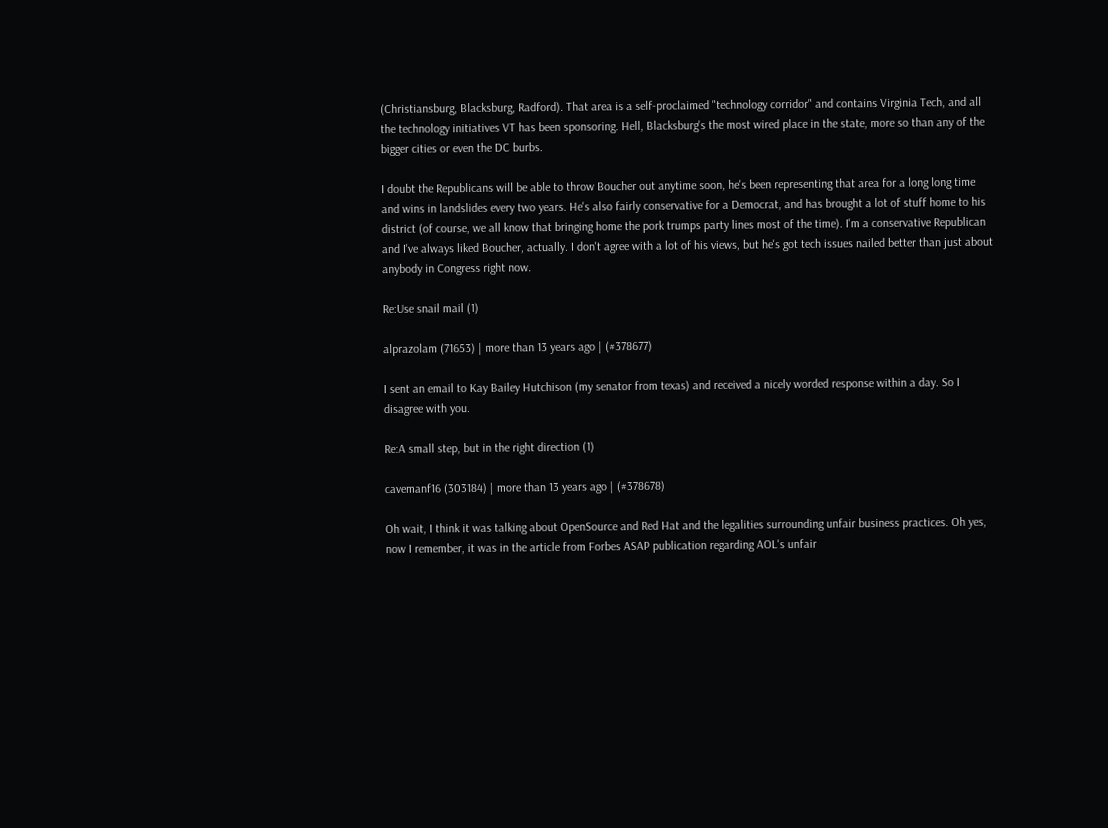(Christiansburg, Blacksburg, Radford). That area is a self-proclaimed "technology corridor" and contains Virginia Tech, and all the technology initiatives VT has been sponsoring. Hell, Blacksburg's the most wired place in the state, more so than any of the bigger cities or even the DC burbs.

I doubt the Republicans will be able to throw Boucher out anytime soon, he's been representing that area for a long long time and wins in landslides every two years. He's also fairly conservative for a Democrat, and has brought a lot of stuff home to his district (of course, we all know that bringing home the pork trumps party lines most of the time). I'm a conservative Republican and I've always liked Boucher, actually. I don't agree with a lot of his views, but he's got tech issues nailed better than just about anybody in Congress right now.

Re:Use snail mail (1)

alprazolam (71653) | more than 13 years ago | (#378677)

I sent an email to Kay Bailey Hutchison (my senator from texas) and received a nicely worded response within a day. So I disagree with you.

Re:A small step, but in the right direction (1)

cavemanf16 (303184) | more than 13 years ago | (#378678)

Oh wait, I think it was talking about OpenSource and Red Hat and the legalities surrounding unfair business practices. Oh yes, now I remember, it was in the article from Forbes ASAP publication regarding AOL's unfair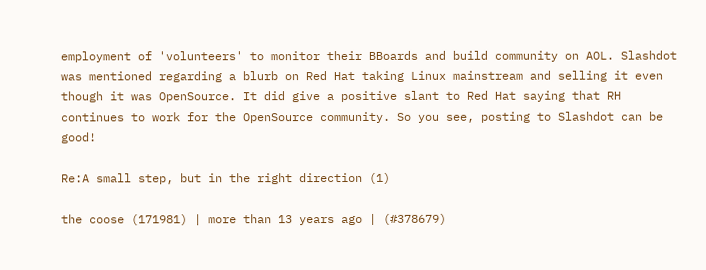employment of 'volunteers' to monitor their BBoards and build community on AOL. Slashdot was mentioned regarding a blurb on Red Hat taking Linux mainstream and selling it even though it was OpenSource. It did give a positive slant to Red Hat saying that RH continues to work for the OpenSource community. So you see, posting to Slashdot can be good!

Re:A small step, but in the right direction (1)

the coose (171981) | more than 13 years ago | (#378679)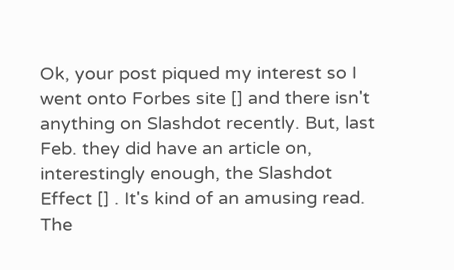Ok, your post piqued my interest so I went onto Forbes site [] and there isn't anything on Slashdot recently. But, last Feb. they did have an article on, interestingly enough, the Slashdot Effect [] . It's kind of an amusing read. The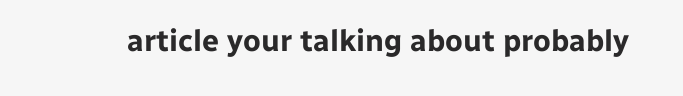article your talking about probably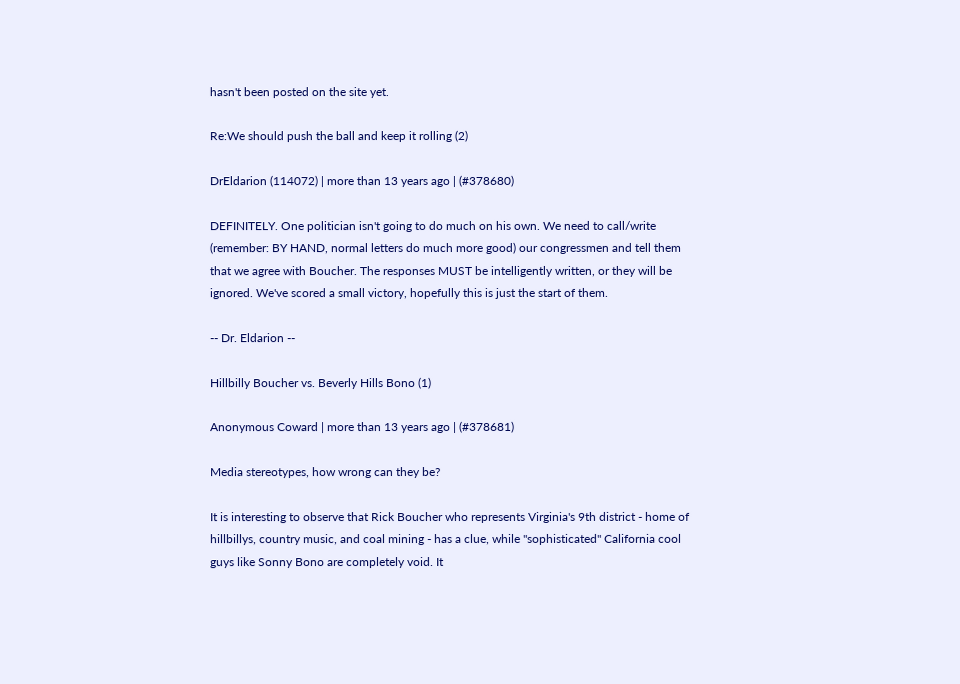hasn't been posted on the site yet.

Re:We should push the ball and keep it rolling (2)

DrEldarion (114072) | more than 13 years ago | (#378680)

DEFINITELY. One politician isn't going to do much on his own. We need to call/write (remember: BY HAND, normal letters do much more good) our congressmen and tell them that we agree with Boucher. The responses MUST be intelligently written, or they will be ignored. We've scored a small victory, hopefully this is just the start of them.

-- Dr. Eldarion --

Hillbilly Boucher vs. Beverly Hills Bono (1)

Anonymous Coward | more than 13 years ago | (#378681)

Media stereotypes, how wrong can they be?

It is interesting to observe that Rick Boucher who represents Virginia's 9th district - home of hillbillys, country music, and coal mining - has a clue, while "sophisticated" California cool guys like Sonny Bono are completely void. It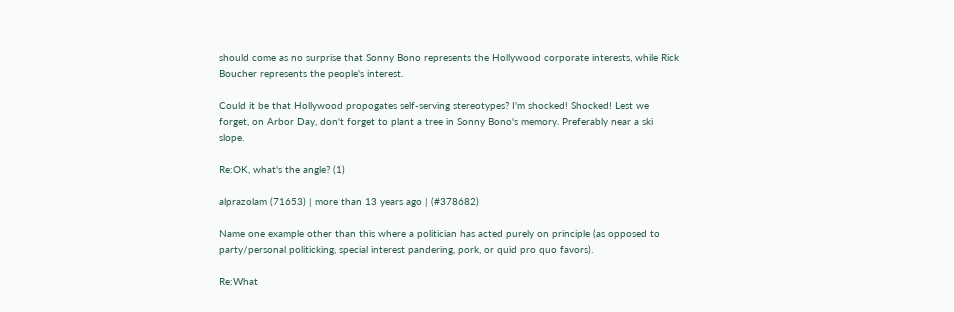should come as no surprise that Sonny Bono represents the Hollywood corporate interests, while Rick Boucher represents the people's interest.

Could it be that Hollywood propogates self-serving stereotypes? I'm shocked! Shocked! Lest we forget, on Arbor Day, don't forget to plant a tree in Sonny Bono's memory. Preferably near a ski slope.

Re:OK, what's the angle? (1)

alprazolam (71653) | more than 13 years ago | (#378682)

Name one example other than this where a politician has acted purely on principle (as opposed to party/personal politicking, special interest pandering, pork, or quid pro quo favors).

Re:What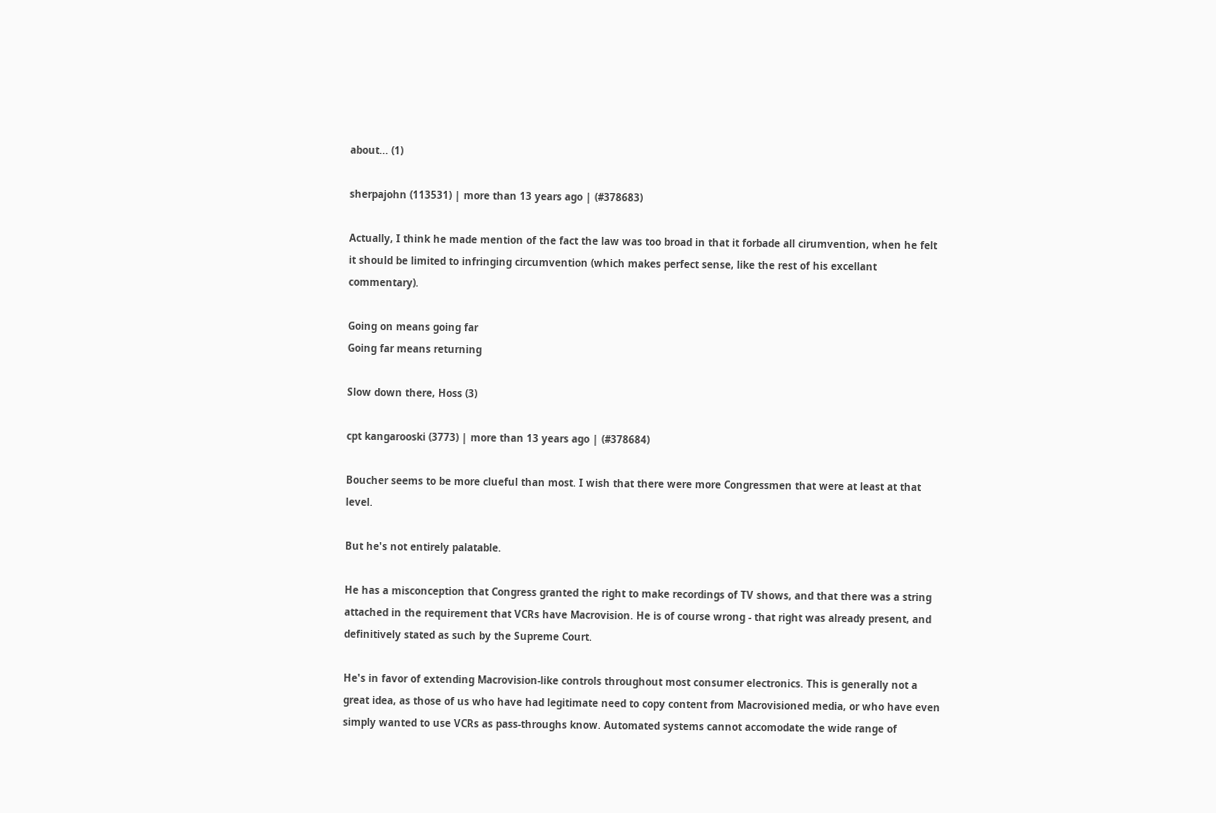about... (1)

sherpajohn (113531) | more than 13 years ago | (#378683)

Actually, I think he made mention of the fact the law was too broad in that it forbade all cirumvention, when he felt it should be limited to infringing circumvention (which makes perfect sense, like the rest of his excellant commentary).

Going on means going far
Going far means returning

Slow down there, Hoss (3)

cpt kangarooski (3773) | more than 13 years ago | (#378684)

Boucher seems to be more clueful than most. I wish that there were more Congressmen that were at least at that level.

But he's not entirely palatable.

He has a misconception that Congress granted the right to make recordings of TV shows, and that there was a string attached in the requirement that VCRs have Macrovision. He is of course wrong - that right was already present, and definitively stated as such by the Supreme Court.

He's in favor of extending Macrovision-like controls throughout most consumer electronics. This is generally not a great idea, as those of us who have had legitimate need to copy content from Macrovisioned media, or who have even simply wanted to use VCRs as pass-throughs know. Automated systems cannot accomodate the wide range of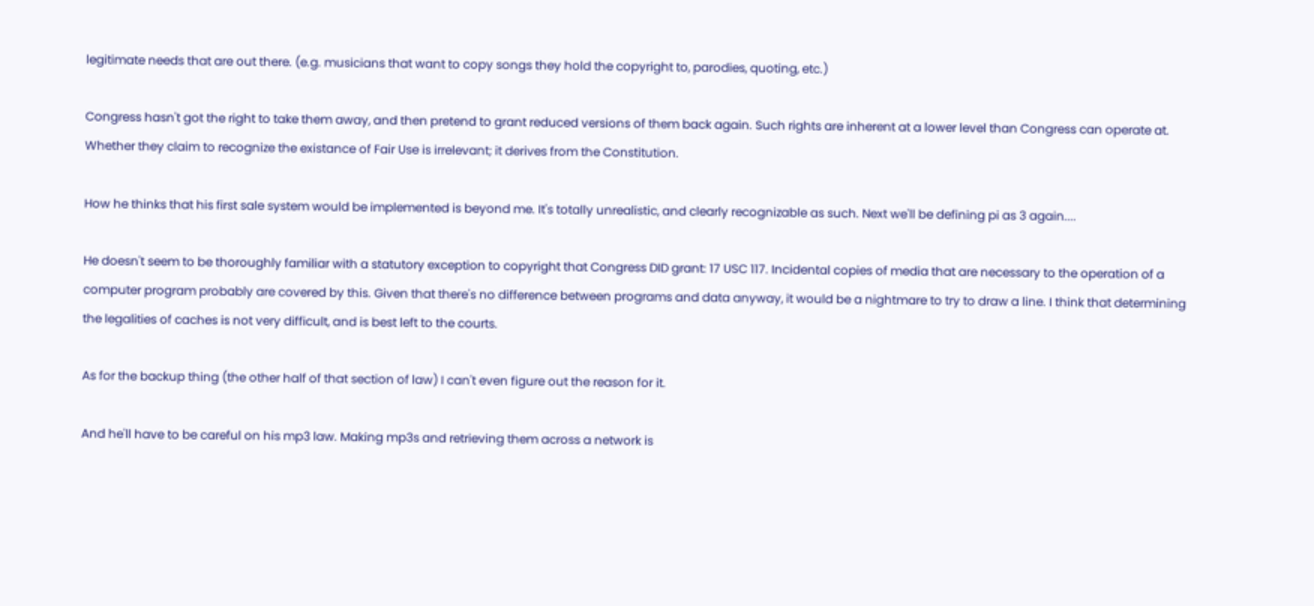legitimate needs that are out there. (e.g. musicians that want to copy songs they hold the copyright to, parodies, quoting, etc.)

Congress hasn't got the right to take them away, and then pretend to grant reduced versions of them back again. Such rights are inherent at a lower level than Congress can operate at. Whether they claim to recognize the existance of Fair Use is irrelevant; it derives from the Constitution.

How he thinks that his first sale system would be implemented is beyond me. It's totally unrealistic, and clearly recognizable as such. Next we'll be defining pi as 3 again....

He doesn't seem to be thoroughly familiar with a statutory exception to copyright that Congress DID grant: 17 USC 117. Incidental copies of media that are necessary to the operation of a computer program probably are covered by this. Given that there's no difference between programs and data anyway, it would be a nightmare to try to draw a line. I think that determining the legalities of caches is not very difficult, and is best left to the courts.

As for the backup thing (the other half of that section of law) I can't even figure out the reason for it.

And he'll have to be careful on his mp3 law. Making mp3s and retrieving them across a network is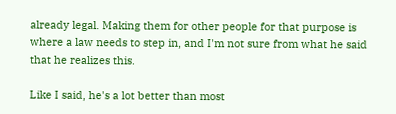already legal. Making them for other people for that purpose is where a law needs to step in, and I'm not sure from what he said that he realizes this.

Like I said, he's a lot better than most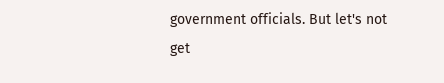government officials. But let's not get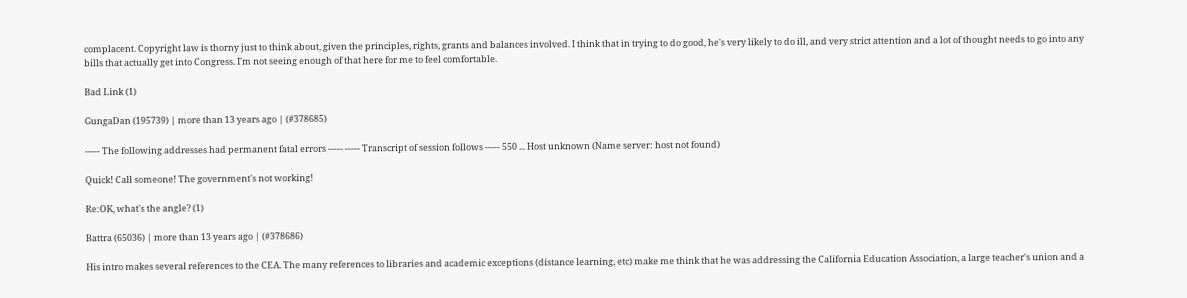complacent. Copyright law is thorny just to think about, given the principles, rights, grants and balances involved. I think that in trying to do good, he's very likely to do ill, and very strict attention and a lot of thought needs to go into any bills that actually get into Congress. I'm not seeing enough of that here for me to feel comfortable.

Bad Link (1)

GungaDan (195739) | more than 13 years ago | (#378685)

----- The following addresses had permanent fatal errors ----- ----- Transcript of session follows ----- 550 ... Host unknown (Name server: host not found)

Quick! Call someone! The government's not working!

Re:OK, what's the angle? (1)

Battra (65036) | more than 13 years ago | (#378686)

His intro makes several references to the CEA. The many references to libraries and academic exceptions (distance learning, etc) make me think that he was addressing the California Education Association, a large teacher's union and a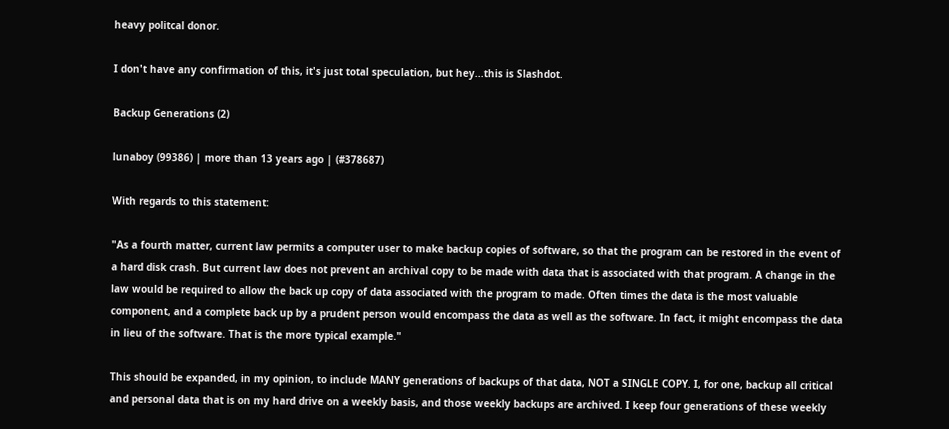heavy politcal donor.

I don't have any confirmation of this, it's just total speculation, but hey...this is Slashdot.

Backup Generations (2)

lunaboy (99386) | more than 13 years ago | (#378687)

With regards to this statement:

"As a fourth matter, current law permits a computer user to make backup copies of software, so that the program can be restored in the event of a hard disk crash. But current law does not prevent an archival copy to be made with data that is associated with that program. A change in the law would be required to allow the back up copy of data associated with the program to made. Often times the data is the most valuable component, and a complete back up by a prudent person would encompass the data as well as the software. In fact, it might encompass the data in lieu of the software. That is the more typical example."

This should be expanded, in my opinion, to include MANY generations of backups of that data, NOT a SINGLE COPY. I, for one, backup all critical and personal data that is on my hard drive on a weekly basis, and those weekly backups are archived. I keep four generations of these weekly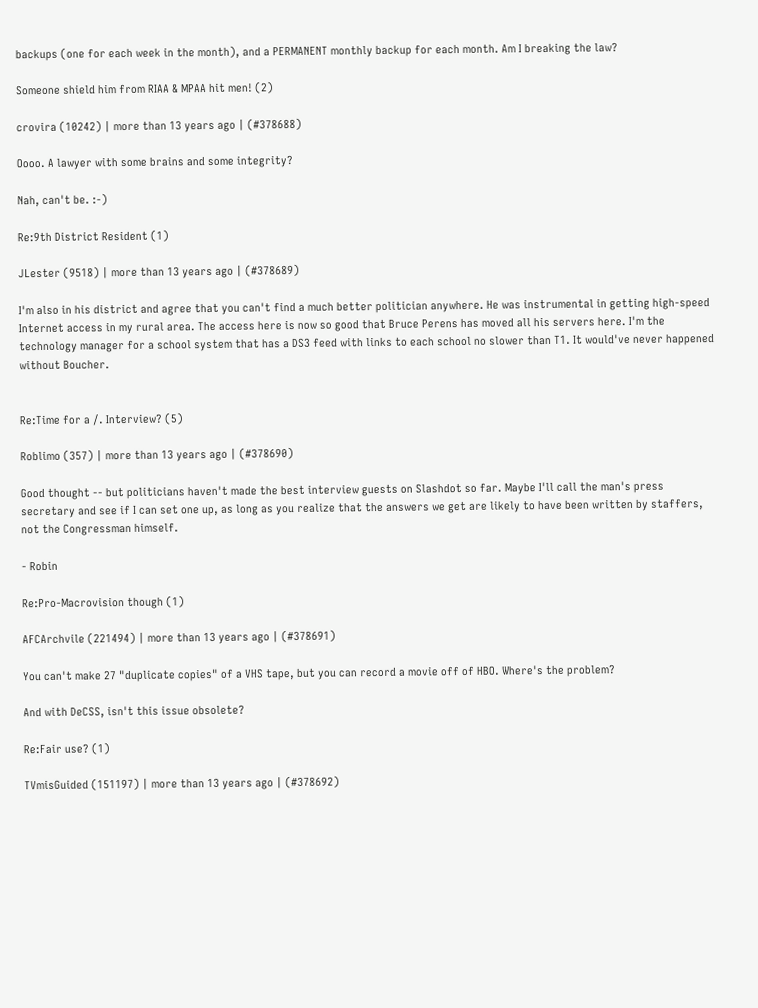backups (one for each week in the month), and a PERMANENT monthly backup for each month. Am I breaking the law?

Someone shield him from RIAA & MPAA hit men! (2)

crovira (10242) | more than 13 years ago | (#378688)

Oooo. A lawyer with some brains and some integrity?

Nah, can't be. :-)

Re:9th District Resident (1)

JLester (9518) | more than 13 years ago | (#378689)

I'm also in his district and agree that you can't find a much better politician anywhere. He was instrumental in getting high-speed Internet access in my rural area. The access here is now so good that Bruce Perens has moved all his servers here. I'm the technology manager for a school system that has a DS3 feed with links to each school no slower than T1. It would've never happened without Boucher.


Re:Time for a /. Interview? (5)

Roblimo (357) | more than 13 years ago | (#378690)

Good thought -- but politicians haven't made the best interview guests on Slashdot so far. Maybe I'll call the man's press secretary and see if I can set one up, as long as you realize that the answers we get are likely to have been written by staffers, not the Congressman himself.

- Robin

Re:Pro-Macrovision though (1)

AFCArchvile (221494) | more than 13 years ago | (#378691)

You can't make 27 "duplicate copies" of a VHS tape, but you can record a movie off of HBO. Where's the problem?

And with DeCSS, isn't this issue obsolete?

Re:Fair use? (1)

TVmisGuided (151197) | more than 13 years ago | (#378692)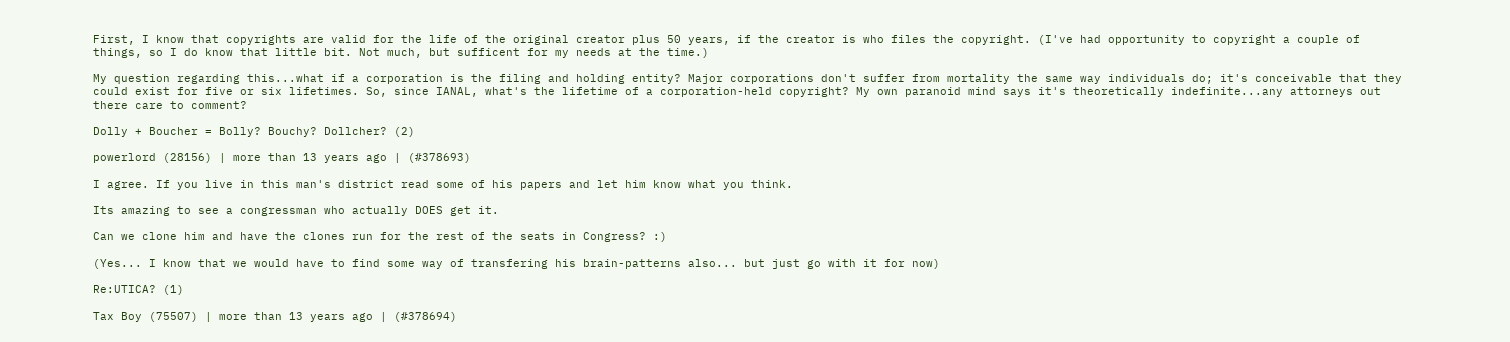First, I know that copyrights are valid for the life of the original creator plus 50 years, if the creator is who files the copyright. (I've had opportunity to copyright a couple of things, so I do know that little bit. Not much, but sufficent for my needs at the time.)

My question regarding this...what if a corporation is the filing and holding entity? Major corporations don't suffer from mortality the same way individuals do; it's conceivable that they could exist for five or six lifetimes. So, since IANAL, what's the lifetime of a corporation-held copyright? My own paranoid mind says it's theoretically indefinite...any attorneys out there care to comment?

Dolly + Boucher = Bolly? Bouchy? Dollcher? (2)

powerlord (28156) | more than 13 years ago | (#378693)

I agree. If you live in this man's district read some of his papers and let him know what you think.

Its amazing to see a congressman who actually DOES get it.

Can we clone him and have the clones run for the rest of the seats in Congress? :)

(Yes... I know that we would have to find some way of transfering his brain-patterns also... but just go with it for now)

Re:UTICA? (1)

Tax Boy (75507) | more than 13 years ago | (#378694)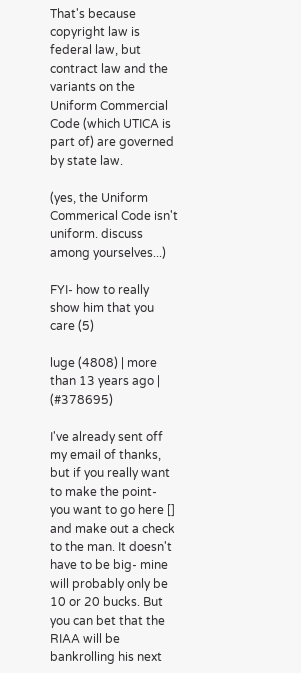That's because copyright law is federal law, but contract law and the variants on the Uniform Commercial Code (which UTICA is part of) are governed by state law.

(yes, the Uniform Commerical Code isn't uniform. discuss among yourselves...)

FYI- how to really show him that you care (5)

luge (4808) | more than 13 years ago | (#378695)

I've already sent off my email of thanks, but if you really want to make the point- you want to go here [] and make out a check to the man. It doesn't have to be big- mine will probably only be 10 or 20 bucks. But you can bet that the RIAA will be bankrolling his next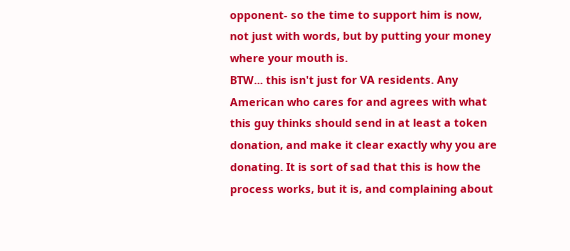opponent- so the time to support him is now, not just with words, but by putting your money where your mouth is.
BTW... this isn't just for VA residents. Any American who cares for and agrees with what this guy thinks should send in at least a token donation, and make it clear exactly why you are donating. It is sort of sad that this is how the process works, but it is, and complaining about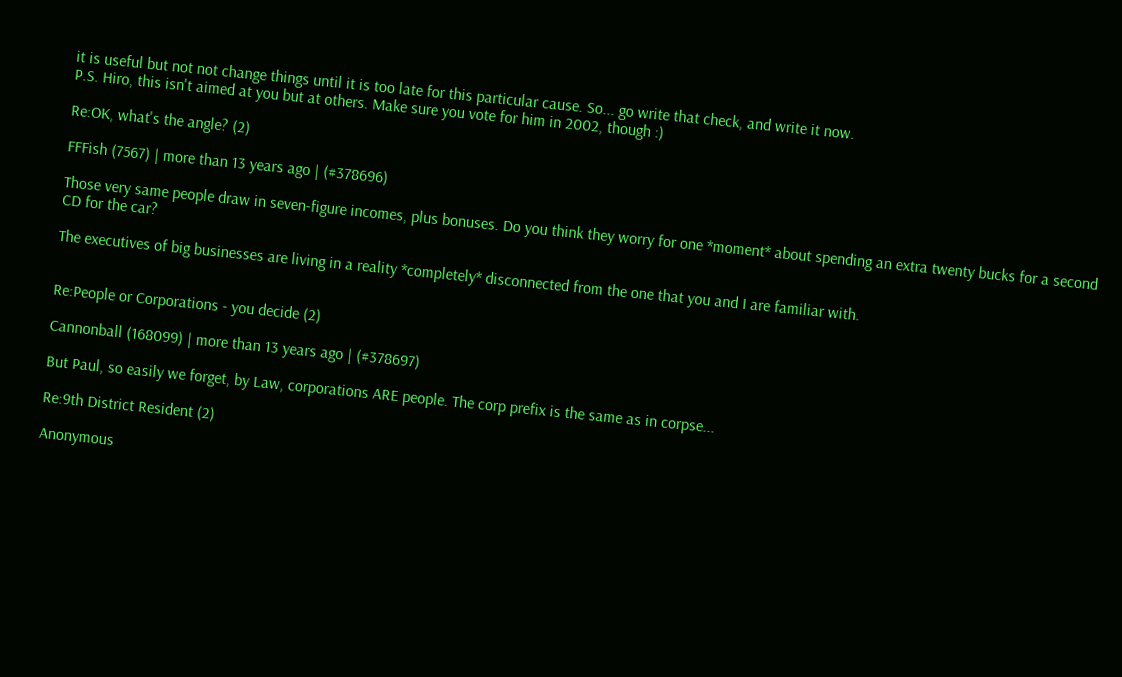it is useful but not not change things until it is too late for this particular cause. So... go write that check, and write it now.
P.S. Hiro, this isn't aimed at you but at others. Make sure you vote for him in 2002, though :)

Re:OK, what's the angle? (2)

FFFish (7567) | more than 13 years ago | (#378696)

Those very same people draw in seven-figure incomes, plus bonuses. Do you think they worry for one *moment* about spending an extra twenty bucks for a second CD for the car?

The executives of big businesses are living in a reality *completely* disconnected from the one that you and I are familiar with.


Re:People or Corporations - you decide (2)

Cannonball (168099) | more than 13 years ago | (#378697)

But Paul, so easily we forget, by Law, corporations ARE people. The corp prefix is the same as in corpse...

Re:9th District Resident (2)

Anonymous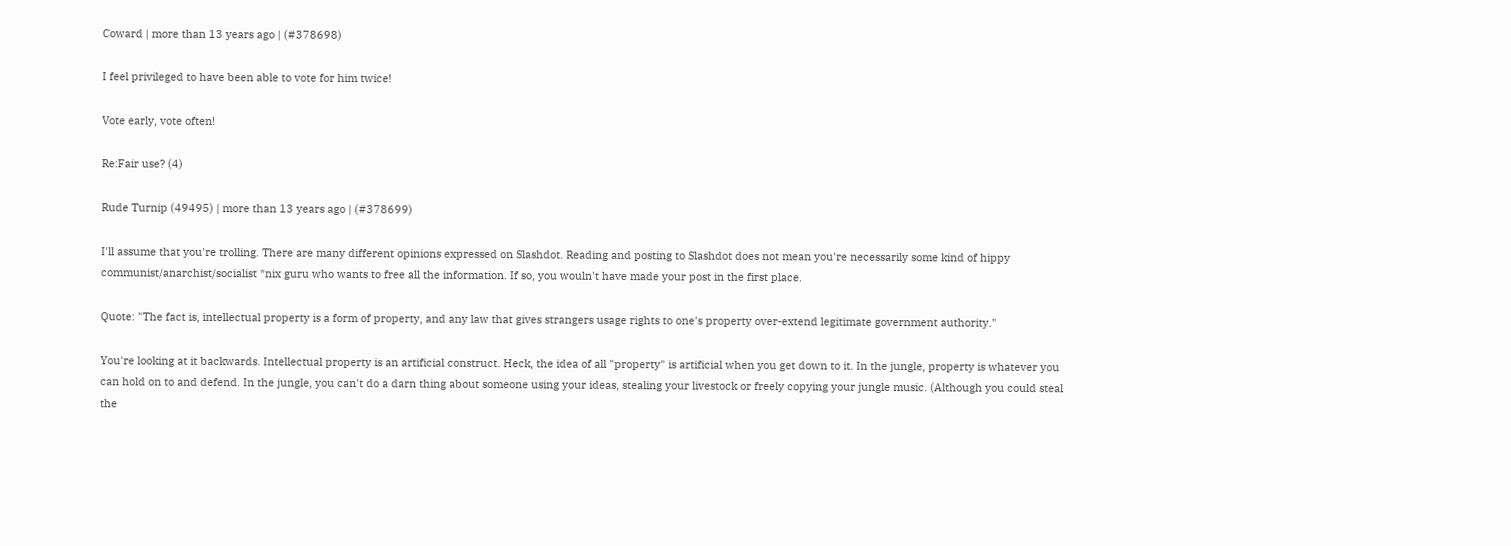Coward | more than 13 years ago | (#378698)

I feel privileged to have been able to vote for him twice!

Vote early, vote often!

Re:Fair use? (4)

Rude Turnip (49495) | more than 13 years ago | (#378699)

I'll assume that you're trolling. There are many different opinions expressed on Slashdot. Reading and posting to Slashdot does not mean you're necessarily some kind of hippy communist/anarchist/socialist *nix guru who wants to free all the information. If so, you wouln't have made your post in the first place.

Quote: "The fact is, intellectual property is a form of property, and any law that gives strangers usage rights to one's property over-extend legitimate government authority."

You're looking at it backwards. Intellectual property is an artificial construct. Heck, the idea of all "property" is artificial when you get down to it. In the jungle, property is whatever you can hold on to and defend. In the jungle, you can't do a darn thing about someone using your ideas, stealing your livestock or freely copying your jungle music. (Although you could steal the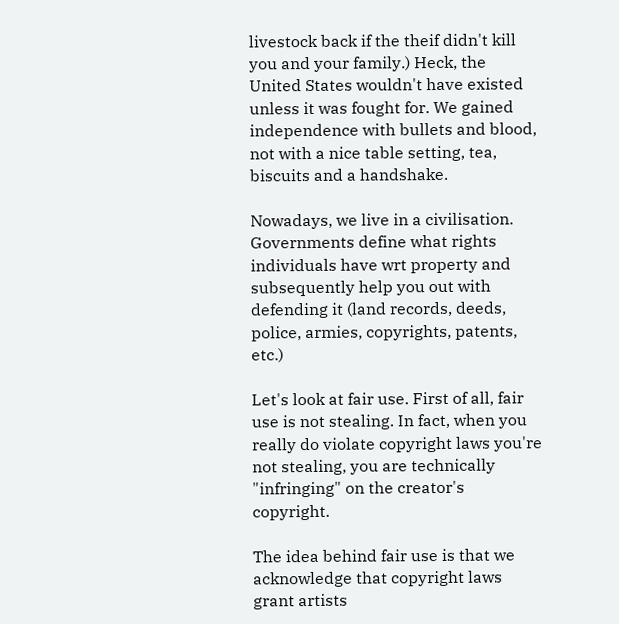livestock back if the theif didn't kill you and your family.) Heck, the United States wouldn't have existed unless it was fought for. We gained independence with bullets and blood, not with a nice table setting, tea, biscuits and a handshake.

Nowadays, we live in a civilisation. Governments define what rights individuals have wrt property and subsequently help you out with defending it (land records, deeds, police, armies, copyrights, patents, etc.)

Let's look at fair use. First of all, fair use is not stealing. In fact, when you really do violate copyright laws you're not stealing, you are technically "infringing" on the creator's copyright.

The idea behind fair use is that we acknowledge that copyright laws grant artists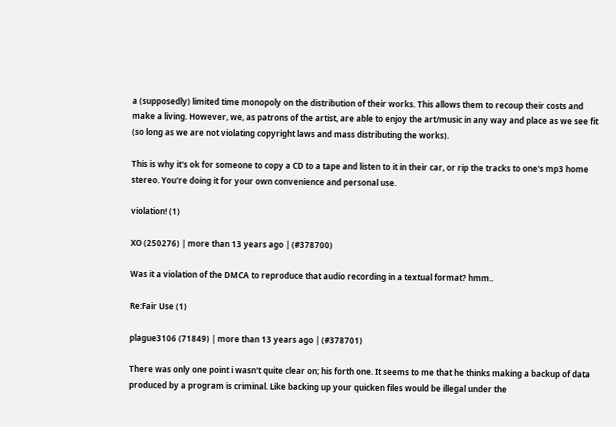a (supposedly) limited time monopoly on the distribution of their works. This allows them to recoup their costs and make a living. However, we, as patrons of the artist, are able to enjoy the art/music in any way and place as we see fit (so long as we are not violating copyright laws and mass distributing the works).

This is why it's ok for someone to copy a CD to a tape and listen to it in their car, or rip the tracks to one's mp3 home stereo. You're doing it for your own convenience and personal use.

violation! (1)

XO (250276) | more than 13 years ago | (#378700)

Was it a violation of the DMCA to reproduce that audio recording in a textual format? hmm..

Re:Fair Use (1)

plague3106 (71849) | more than 13 years ago | (#378701)

There was only one point i wasn't quite clear on; his forth one. It seems to me that he thinks making a backup of data produced by a program is criminal. Like backing up your quicken files would be illegal under the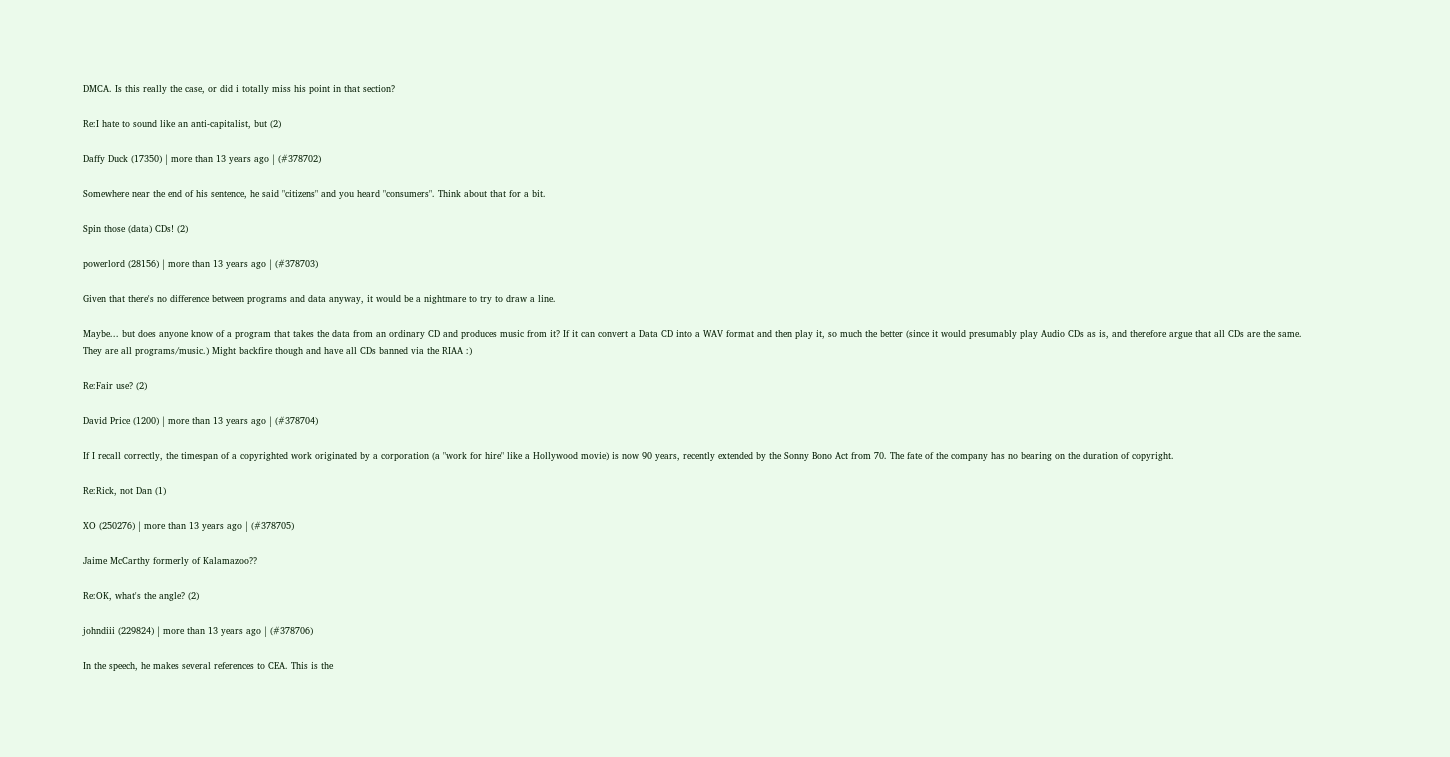DMCA. Is this really the case, or did i totally miss his point in that section?

Re:I hate to sound like an anti-capitalist, but (2)

Daffy Duck (17350) | more than 13 years ago | (#378702)

Somewhere near the end of his sentence, he said "citizens" and you heard "consumers". Think about that for a bit.

Spin those (data) CDs! (2)

powerlord (28156) | more than 13 years ago | (#378703)

Given that there's no difference between programs and data anyway, it would be a nightmare to try to draw a line.

Maybe... but does anyone know of a program that takes the data from an ordinary CD and produces music from it? If it can convert a Data CD into a WAV format and then play it, so much the better (since it would presumably play Audio CDs as is, and therefore argue that all CDs are the same. They are all programs/music.) Might backfire though and have all CDs banned via the RIAA :)

Re:Fair use? (2)

David Price (1200) | more than 13 years ago | (#378704)

If I recall correctly, the timespan of a copyrighted work originated by a corporation (a "work for hire" like a Hollywood movie) is now 90 years, recently extended by the Sonny Bono Act from 70. The fate of the company has no bearing on the duration of copyright.

Re:Rick, not Dan (1)

XO (250276) | more than 13 years ago | (#378705)

Jaime McCarthy formerly of Kalamazoo??

Re:OK, what's the angle? (2)

johndiii (229824) | more than 13 years ago | (#378706)

In the speech, he makes several references to CEA. This is the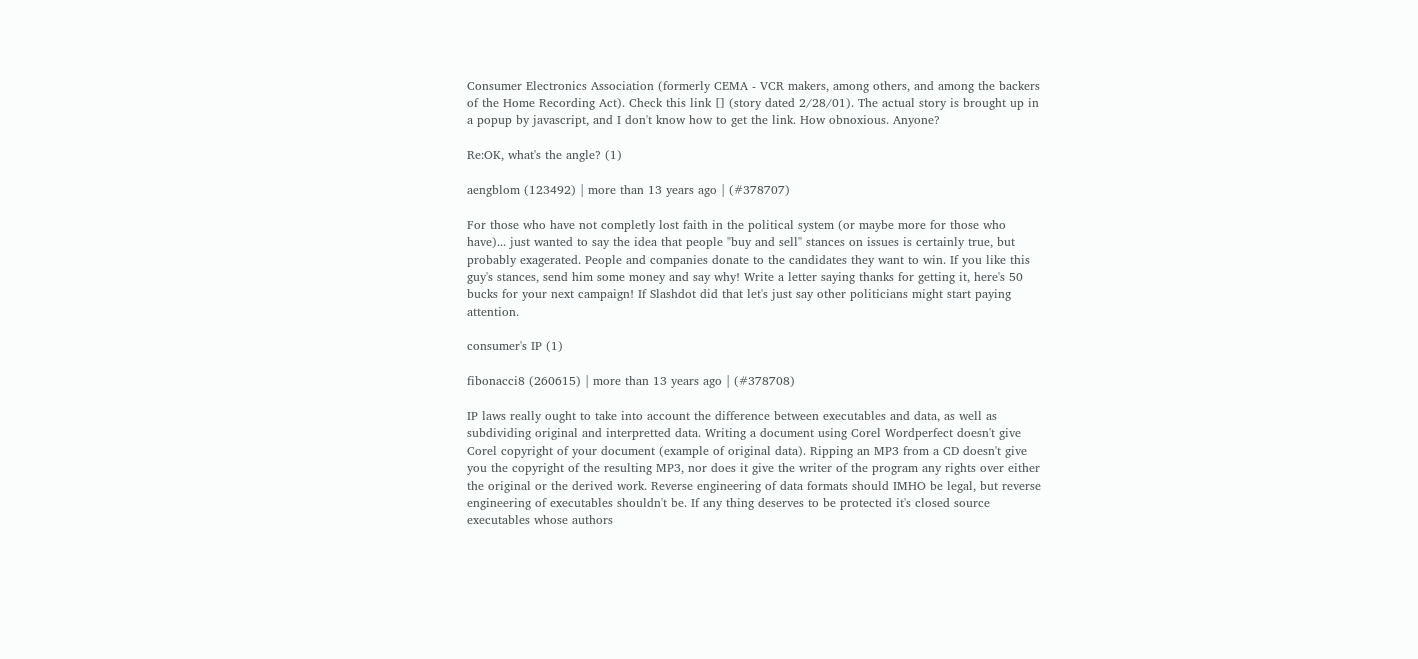Consumer Electronics Association (formerly CEMA - VCR makers, among others, and among the backers of the Home Recording Act). Check this link [] (story dated 2/28/01). The actual story is brought up in a popup by javascript, and I don't know how to get the link. How obnoxious. Anyone?

Re:OK, what's the angle? (1)

aengblom (123492) | more than 13 years ago | (#378707)

For those who have not completly lost faith in the political system (or maybe more for those who have)... just wanted to say the idea that people "buy and sell" stances on issues is certainly true, but probably exagerated. People and companies donate to the candidates they want to win. If you like this guy's stances, send him some money and say why! Write a letter saying thanks for getting it, here's 50 bucks for your next campaign! If Slashdot did that let's just say other politicians might start paying attention.

consumer's IP (1)

fibonacci8 (260615) | more than 13 years ago | (#378708)

IP laws really ought to take into account the difference between executables and data, as well as subdividing original and interpretted data. Writing a document using Corel Wordperfect doesn't give Corel copyright of your document (example of original data). Ripping an MP3 from a CD doesn't give you the copyright of the resulting MP3, nor does it give the writer of the program any rights over either the original or the derived work. Reverse engineering of data formats should IMHO be legal, but reverse engineering of executables shouldn't be. If any thing deserves to be protected it's closed source executables whose authors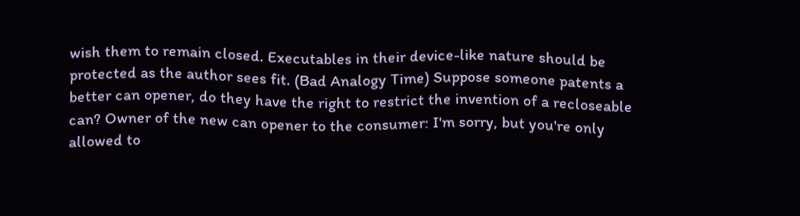wish them to remain closed. Executables in their device-like nature should be protected as the author sees fit. (Bad Analogy Time) Suppose someone patents a better can opener, do they have the right to restrict the invention of a recloseable can? Owner of the new can opener to the consumer: I'm sorry, but you're only allowed to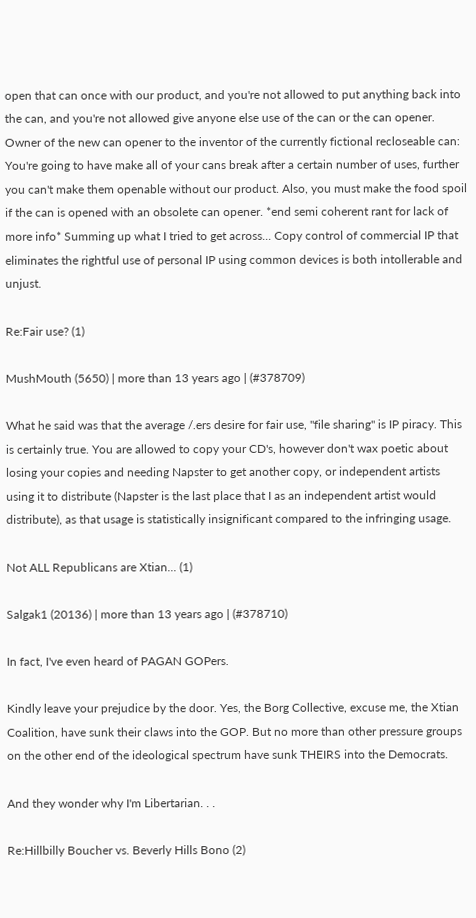open that can once with our product, and you're not allowed to put anything back into the can, and you're not allowed give anyone else use of the can or the can opener. Owner of the new can opener to the inventor of the currently fictional recloseable can: You're going to have make all of your cans break after a certain number of uses, further you can't make them openable without our product. Also, you must make the food spoil if the can is opened with an obsolete can opener. *end semi coherent rant for lack of more info* Summing up what I tried to get across... Copy control of commercial IP that eliminates the rightful use of personal IP using common devices is both intollerable and unjust.

Re:Fair use? (1)

MushMouth (5650) | more than 13 years ago | (#378709)

What he said was that the average /.ers desire for fair use, "file sharing" is IP piracy. This is certainly true. You are allowed to copy your CD's, however don't wax poetic about losing your copies and needing Napster to get another copy, or independent artists using it to distribute (Napster is the last place that I as an independent artist would distribute), as that usage is statistically insignificant compared to the infringing usage.

Not ALL Republicans are Xtian... (1)

Salgak1 (20136) | more than 13 years ago | (#378710)

In fact, I've even heard of PAGAN GOPers.

Kindly leave your prejudice by the door. Yes, the Borg Collective, excuse me, the Xtian Coalition, have sunk their claws into the GOP. But no more than other pressure groups on the other end of the ideological spectrum have sunk THEIRS into the Democrats.

And they wonder why I'm Libertarian. . .

Re:Hillbilly Boucher vs. Beverly Hills Bono (2)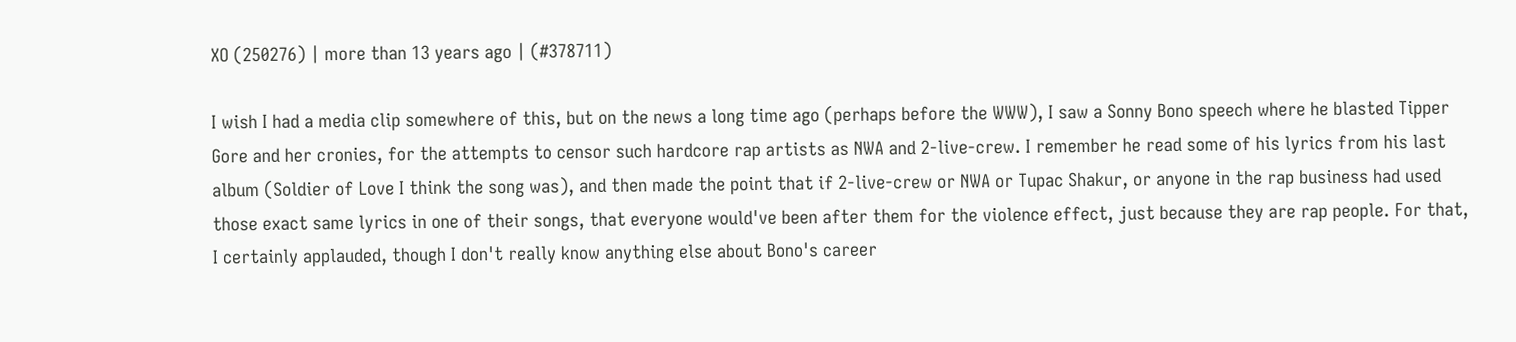XO (250276) | more than 13 years ago | (#378711)

I wish I had a media clip somewhere of this, but on the news a long time ago (perhaps before the WWW), I saw a Sonny Bono speech where he blasted Tipper Gore and her cronies, for the attempts to censor such hardcore rap artists as NWA and 2-live-crew. I remember he read some of his lyrics from his last album (Soldier of Love I think the song was), and then made the point that if 2-live-crew or NWA or Tupac Shakur, or anyone in the rap business had used those exact same lyrics in one of their songs, that everyone would've been after them for the violence effect, just because they are rap people. For that, I certainly applauded, though I don't really know anything else about Bono's career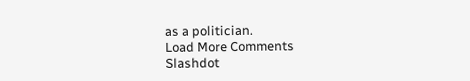as a politician.
Load More Comments
Slashdot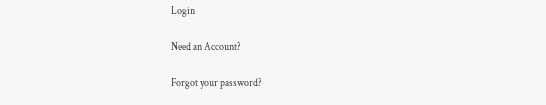Login

Need an Account?

Forgot your password?